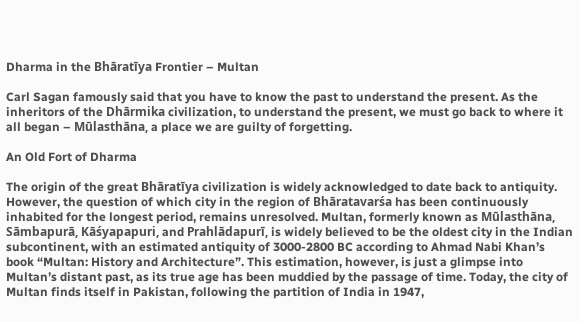Dharma in the Bhāratīya Frontier – Multan

Carl Sagan famously said that you have to know the past to understand the present. As the inheritors of the Dhārmika civilization, to understand the present, we must go back to where it all began – Mūlasthāna, a place we are guilty of forgetting.

An Old Fort of Dharma

The origin of the great Bhāratīya civilization is widely acknowledged to date back to antiquity. However, the question of which city in the region of Bhāratavarśa has been continuously inhabited for the longest period, remains unresolved. Multan, formerly known as Mūlasthāna, Sāmbapurā, Kāśyapapuri, and Prahlādapurī, is widely believed to be the oldest city in the Indian subcontinent, with an estimated antiquity of 3000-2800 BC according to Ahmad Nabi Khan’s book “Multan: History and Architecture”. This estimation, however, is just a glimpse into Multan’s distant past, as its true age has been muddied by the passage of time. Today, the city of Multan finds itself in Pakistan, following the partition of India in 1947,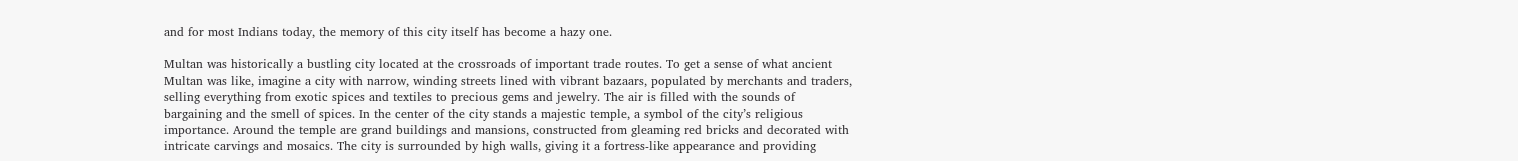and for most Indians today, the memory of this city itself has become a hazy one.

Multan was historically a bustling city located at the crossroads of important trade routes. To get a sense of what ancient Multan was like, imagine a city with narrow, winding streets lined with vibrant bazaars, populated by merchants and traders, selling everything from exotic spices and textiles to precious gems and jewelry. The air is filled with the sounds of bargaining and the smell of spices. In the center of the city stands a majestic temple, a symbol of the city’s religious importance. Around the temple are grand buildings and mansions, constructed from gleaming red bricks and decorated with intricate carvings and mosaics. The city is surrounded by high walls, giving it a fortress-like appearance and providing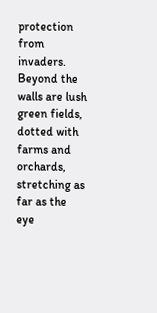protection from invaders. Beyond the walls are lush green fields, dotted with farms and orchards, stretching as far as the eye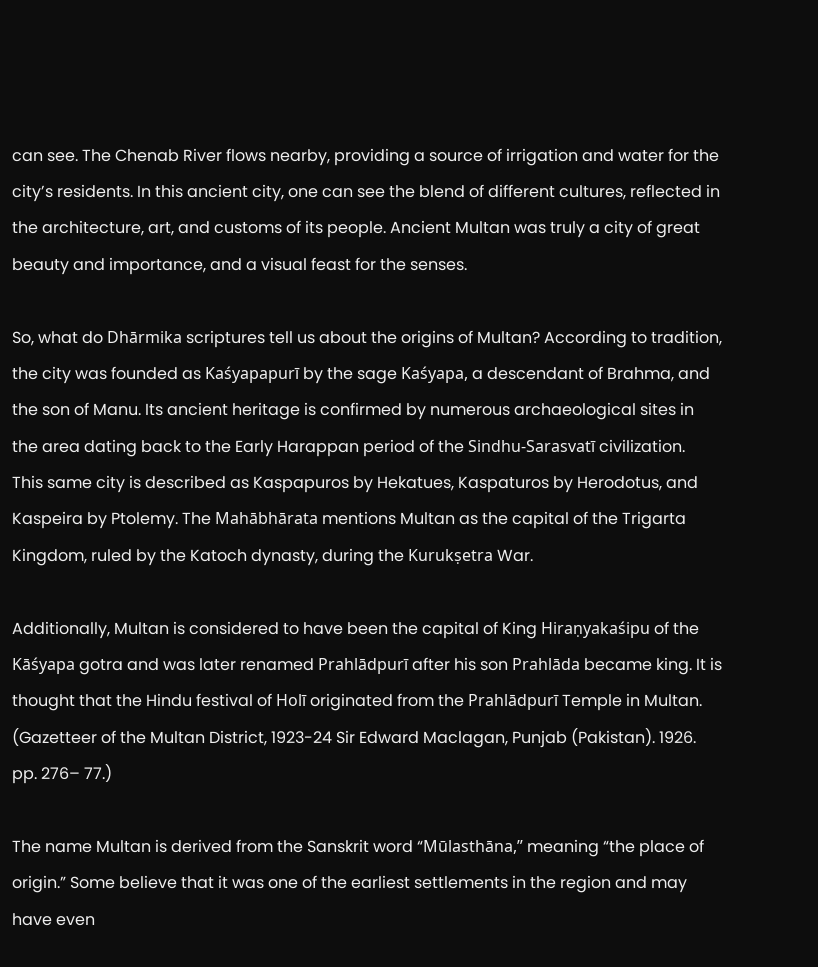can see. The Chenab River flows nearby, providing a source of irrigation and water for the city’s residents. In this ancient city, one can see the blend of different cultures, reflected in the architecture, art, and customs of its people. Ancient Multan was truly a city of great beauty and importance, and a visual feast for the senses.

So, what do Dhārmika scriptures tell us about the origins of Multan? According to tradition, the city was founded as Kaśyapapurī by the sage Kaśyapa, a descendant of Brahma, and the son of Manu. Its ancient heritage is confirmed by numerous archaeological sites in the area dating back to the Early Harappan period of the Sindhu-Sarasvatī civilization. This same city is described as Kaspapuros by Hekatues, Kaspaturos by Herodotus, and Kaspeira by Ptolemy. The Mahābhārata mentions Multan as the capital of the Trigarta Kingdom, ruled by the Katoch dynasty, during the Kurukṣetra War.

Additionally, Multan is considered to have been the capital of King Hiraṇyakaśipu of the Kāśyapa gotra and was later renamed Prahlādpurī after his son Prahlāda became king. It is thought that the Hindu festival of Holī originated from the Prahlādpurī Temple in Multan. (Gazetteer of the Multan District, 1923-24 Sir Edward Maclagan, Punjab (Pakistan). 1926. pp. 276– 77.)

The name Multan is derived from the Sanskrit word “Mūlasthāna,” meaning “the place of origin.” Some believe that it was one of the earliest settlements in the region and may have even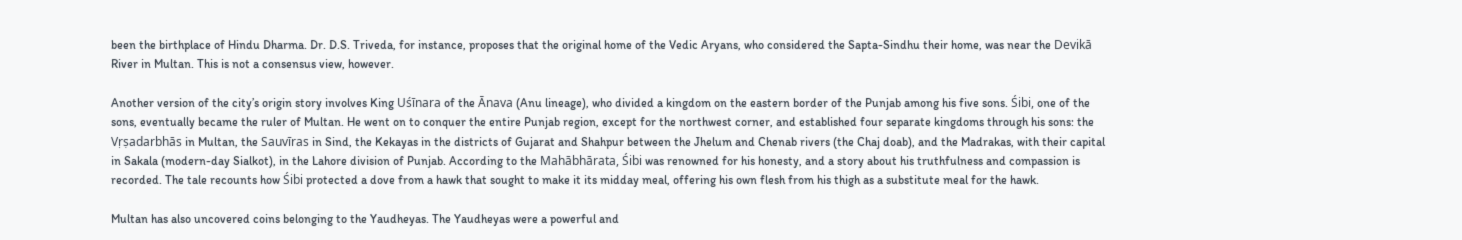been the birthplace of Hindu Dharma. Dr. D.S. Triveda, for instance, proposes that the original home of the Vedic Aryans, who considered the Sapta-Sindhu their home, was near the Devikā River in Multan. This is not a consensus view, however.

Another version of the city’s origin story involves King Uśīnara of the Ānava (Anu lineage), who divided a kingdom on the eastern border of the Punjab among his five sons. Śibi, one of the sons, eventually became the ruler of Multan. He went on to conquer the entire Punjab region, except for the northwest corner, and established four separate kingdoms through his sons: the Vṛṣadarbhās in Multan, the Sauvīras in Sind, the Kekayas in the districts of Gujarat and Shahpur between the Jhelum and Chenab rivers (the Chaj doab), and the Madrakas, with their capital in Sakala (modern-day Sialkot), in the Lahore division of Punjab. According to the Mahābhārata, Śibi was renowned for his honesty, and a story about his truthfulness and compassion is recorded. The tale recounts how Śibi protected a dove from a hawk that sought to make it its midday meal, offering his own flesh from his thigh as a substitute meal for the hawk.

Multan has also uncovered coins belonging to the Yaudheyas. The Yaudheyas were a powerful and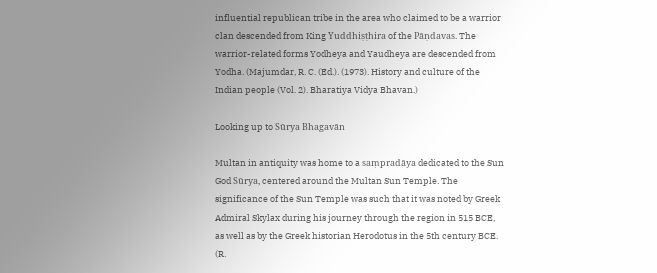influential republican tribe in the area who claimed to be a warrior clan descended from King Yuddhiṣṭhira of the Pāṇdavas. The warrior-related forms Yodheya and Yaudheya are descended from Yodha. (Majumdar, R. C. (Ed.). (1973). History and culture of the Indian people (Vol. 2). Bharatiya Vidya Bhavan.)

Looking up to Sūrya Bhagavān

Multan in antiquity was home to a saṃpradāya dedicated to the Sun God Sūrya, centered around the Multan Sun Temple. The significance of the Sun Temple was such that it was noted by Greek Admiral Skylax during his journey through the region in 515 BCE, as well as by the Greek historian Herodotus in the 5th century BCE. (R.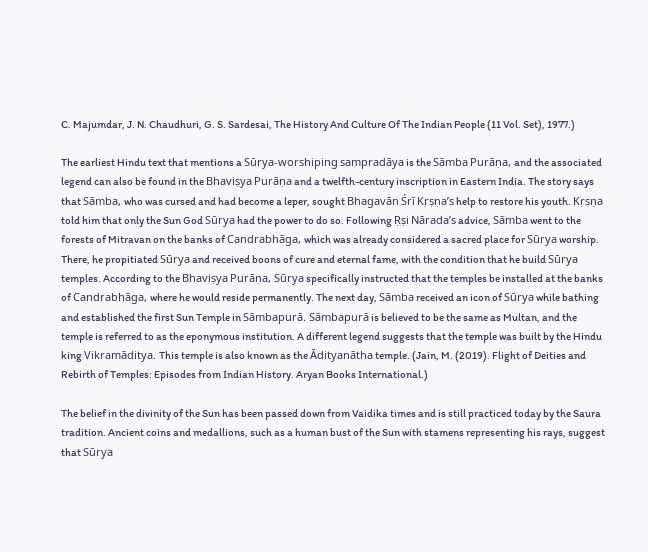C. Majumdar, J. N. Chaudhuri, G. S. Sardesai, The History And Culture Of The Indian People (11 Vol. Set), 1977.)

The earliest Hindu text that mentions a Sūrya-worshiping sampradāya is the Sāmba Purāṇa, and the associated legend can also be found in the Bhaviṣya Purāṇa and a twelfth-century inscription in Eastern India. The story says that Sāmba, who was cursed and had become a leper, sought Bhagavān Śrī Kṛṣṇa’s help to restore his youth. Kṛṣṇa told him that only the Sun God Sūrya had the power to do so. Following Ṛṣi Nārada’s advice, Sāmba went to the forests of Mitravan on the banks of Candrabhāga, which was already considered a sacred place for Sūrya worship. There, he propitiated Sūrya and received boons of cure and eternal fame, with the condition that he build Sūrya temples. According to the Bhaviṣya Purāṇa, Sūrya specifically instructed that the temples be installed at the banks of Candrabhāga, where he would reside permanently. The next day, Sāmba received an icon of Sūrya while bathing and established the first Sun Temple in Sāmbapurā. Sāmbapurā is believed to be the same as Multan, and the temple is referred to as the eponymous institution. A different legend suggests that the temple was built by the Hindu king Vikramāditya. This temple is also known as the Ādityanātha temple. (Jain, M. (2019). Flight of Deities and Rebirth of Temples: Episodes from Indian History. Aryan Books International.)

The belief in the divinity of the Sun has been passed down from Vaidika times and is still practiced today by the Saura tradition. Ancient coins and medallions, such as a human bust of the Sun with stamens representing his rays, suggest that Sūrya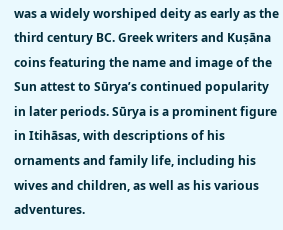was a widely worshiped deity as early as the third century BC. Greek writers and Kuṣāna coins featuring the name and image of the Sun attest to Sūrya’s continued popularity in later periods. Sūrya is a prominent figure in Itihāsas, with descriptions of his ornaments and family life, including his wives and children, as well as his various adventures.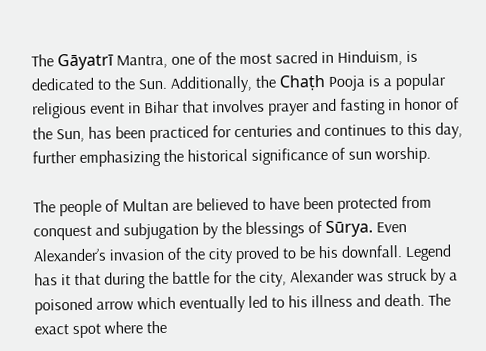The Gāyatrī Mantra, one of the most sacred in Hinduism, is dedicated to the Sun. Additionally, the Chaṭh Pooja is a popular religious event in Bihar that involves prayer and fasting in honor of the Sun, has been practiced for centuries and continues to this day, further emphasizing the historical significance of sun worship.

The people of Multan are believed to have been protected from conquest and subjugation by the blessings of Sūrya. Even Alexander’s invasion of the city proved to be his downfall. Legend has it that during the battle for the city, Alexander was struck by a poisoned arrow which eventually led to his illness and death. The exact spot where the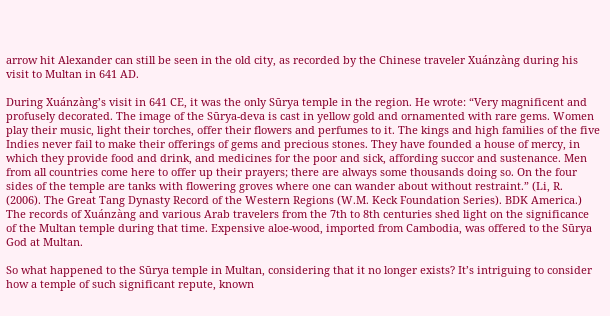arrow hit Alexander can still be seen in the old city, as recorded by the Chinese traveler Xuánzàng during his visit to Multan in 641 AD.

During Xuánzàng’s visit in 641 CE, it was the only Sūrya temple in the region. He wrote: “Very magnificent and profusely decorated. The image of the Sūrya-deva is cast in yellow gold and ornamented with rare gems. Women play their music, light their torches, offer their flowers and perfumes to it. The kings and high families of the five Indies never fail to make their offerings of gems and precious stones. They have founded a house of mercy, in which they provide food and drink, and medicines for the poor and sick, affording succor and sustenance. Men from all countries come here to offer up their prayers; there are always some thousands doing so. On the four sides of the temple are tanks with flowering groves where one can wander about without restraint.” (Li, R. (2006). The Great Tang Dynasty Record of the Western Regions (W.M. Keck Foundation Series). BDK America.) The records of Xuánzàng and various Arab travelers from the 7th to 8th centuries shed light on the significance of the Multan temple during that time. Expensive aloe-wood, imported from Cambodia, was offered to the Sūrya God at Multan.

So what happened to the Sūrya temple in Multan, considering that it no longer exists? It’s intriguing to consider how a temple of such significant repute, known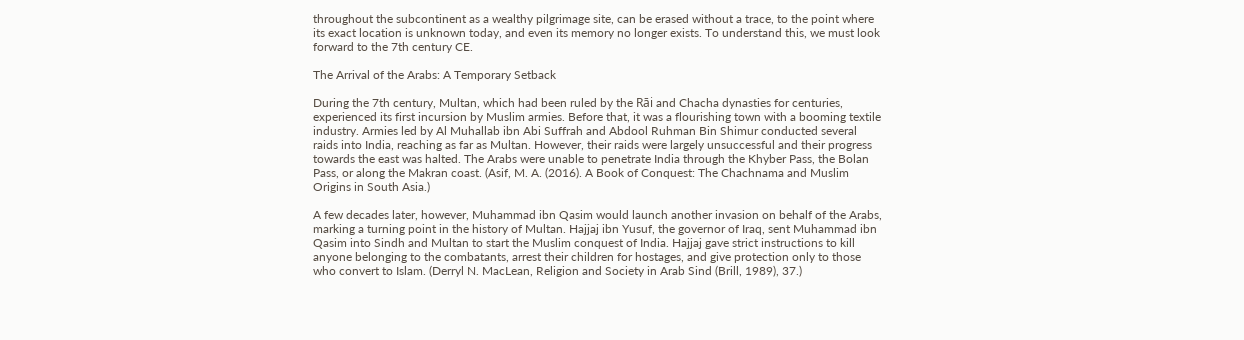throughout the subcontinent as a wealthy pilgrimage site, can be erased without a trace, to the point where its exact location is unknown today, and even its memory no longer exists. To understand this, we must look forward to the 7th century CE.

The Arrival of the Arabs: A Temporary Setback

During the 7th century, Multan, which had been ruled by the Rāi and Chacha dynasties for centuries, experienced its first incursion by Muslim armies. Before that, it was a flourishing town with a booming textile industry. Armies led by Al Muhallab ibn Abi Suffrah and Abdool Ruhman Bin Shimur conducted several raids into India, reaching as far as Multan. However, their raids were largely unsuccessful and their progress towards the east was halted. The Arabs were unable to penetrate India through the Khyber Pass, the Bolan Pass, or along the Makran coast. (Asif, M. A. (2016). A Book of Conquest: The Chachnama and Muslim Origins in South Asia.)

A few decades later, however, Muhammad ibn Qasim would launch another invasion on behalf of the Arabs, marking a turning point in the history of Multan. Hajjaj ibn Yusuf, the governor of Iraq, sent Muhammad ibn Qasim into Sindh and Multan to start the Muslim conquest of India. Hajjaj gave strict instructions to kill anyone belonging to the combatants, arrest their children for hostages, and give protection only to those who convert to Islam. (Derryl N. MacLean, Religion and Society in Arab Sind (Brill, 1989), 37.)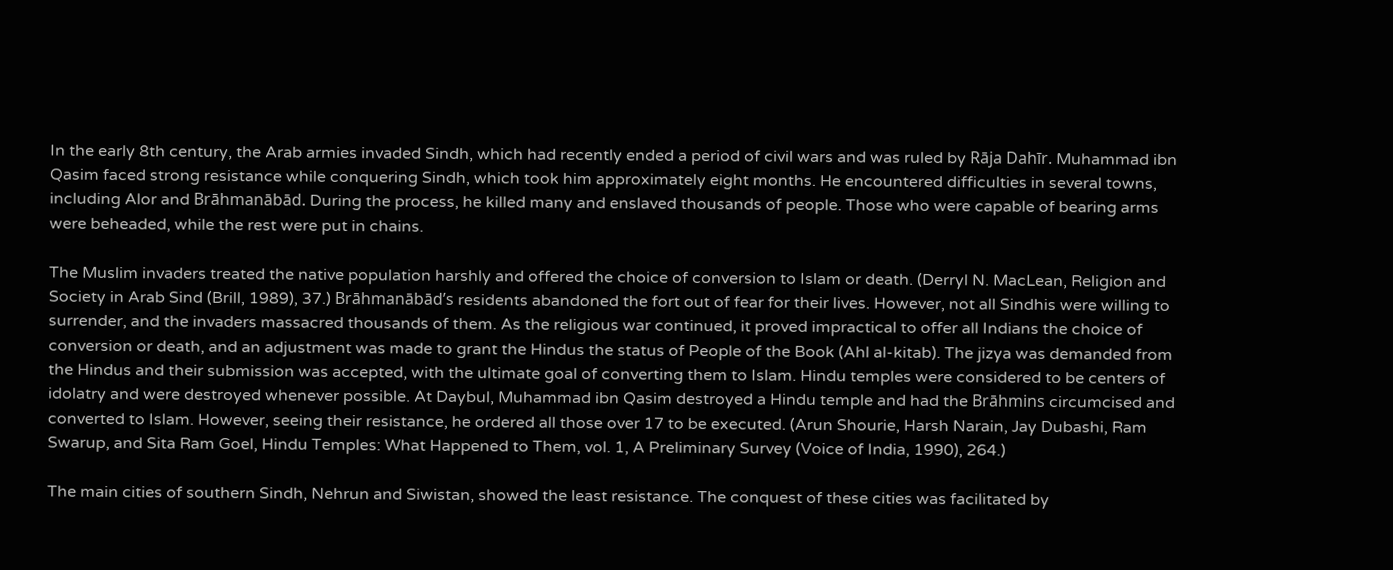In the early 8th century, the Arab armies invaded Sindh, which had recently ended a period of civil wars and was ruled by Rāja Dahīr. Muhammad ibn Qasim faced strong resistance while conquering Sindh, which took him approximately eight months. He encountered difficulties in several towns, including Alor and Brāhmanābād. During the process, he killed many and enslaved thousands of people. Those who were capable of bearing arms were beheaded, while the rest were put in chains.

The Muslim invaders treated the native population harshly and offered the choice of conversion to Islam or death. (Derryl N. MacLean, Religion and Society in Arab Sind (Brill, 1989), 37.) Brāhmanābād’s residents abandoned the fort out of fear for their lives. However, not all Sindhis were willing to surrender, and the invaders massacred thousands of them. As the religious war continued, it proved impractical to offer all Indians the choice of conversion or death, and an adjustment was made to grant the Hindus the status of People of the Book (Ahl al-kitab). The jizya was demanded from the Hindus and their submission was accepted, with the ultimate goal of converting them to Islam. Hindu temples were considered to be centers of idolatry and were destroyed whenever possible. At Daybul, Muhammad ibn Qasim destroyed a Hindu temple and had the Brāhmins circumcised and converted to Islam. However, seeing their resistance, he ordered all those over 17 to be executed. (Arun Shourie, Harsh Narain, Jay Dubashi, Ram Swarup, and Sita Ram Goel, Hindu Temples: What Happened to Them, vol. 1, A Preliminary Survey (Voice of India, 1990), 264.)

The main cities of southern Sindh, Nehrun and Siwistan, showed the least resistance. The conquest of these cities was facilitated by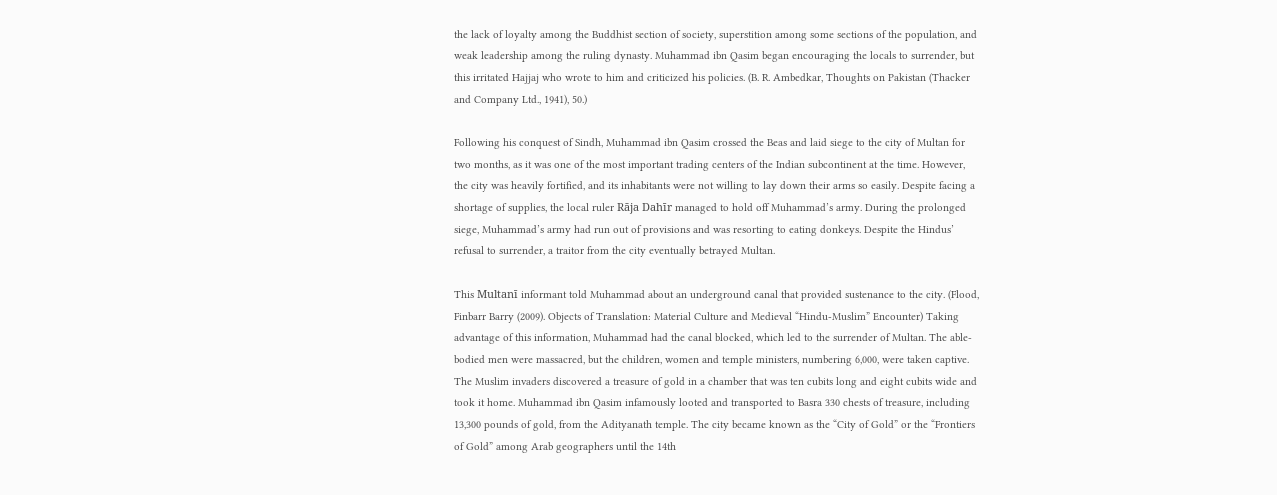the lack of loyalty among the Buddhist section of society, superstition among some sections of the population, and weak leadership among the ruling dynasty. Muhammad ibn Qasim began encouraging the locals to surrender, but this irritated Hajjaj who wrote to him and criticized his policies. (B. R. Ambedkar, Thoughts on Pakistan (Thacker and Company Ltd., 1941), 50.)

Following his conquest of Sindh, Muhammad ibn Qasim crossed the Beas and laid siege to the city of Multan for two months, as it was one of the most important trading centers of the Indian subcontinent at the time. However, the city was heavily fortified, and its inhabitants were not willing to lay down their arms so easily. Despite facing a shortage of supplies, the local ruler Rāja Dahīr managed to hold off Muhammad’s army. During the prolonged siege, Muhammad’s army had run out of provisions and was resorting to eating donkeys. Despite the Hindus’ refusal to surrender, a traitor from the city eventually betrayed Multan.

This Multanī informant told Muhammad about an underground canal that provided sustenance to the city. (Flood, Finbarr Barry (2009). Objects of Translation: Material Culture and Medieval “Hindu-Muslim” Encounter) Taking advantage of this information, Muhammad had the canal blocked, which led to the surrender of Multan. The able-bodied men were massacred, but the children, women and temple ministers, numbering 6,000, were taken captive. The Muslim invaders discovered a treasure of gold in a chamber that was ten cubits long and eight cubits wide and took it home. Muhammad ibn Qasim infamously looted and transported to Basra 330 chests of treasure, including 13,300 pounds of gold, from the Adityanath temple. The city became known as the “City of Gold” or the “Frontiers of Gold” among Arab geographers until the 14th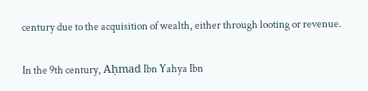century due to the acquisition of wealth, either through looting or revenue.

In the 9th century, Aḥmad Ibn Yahya Ibn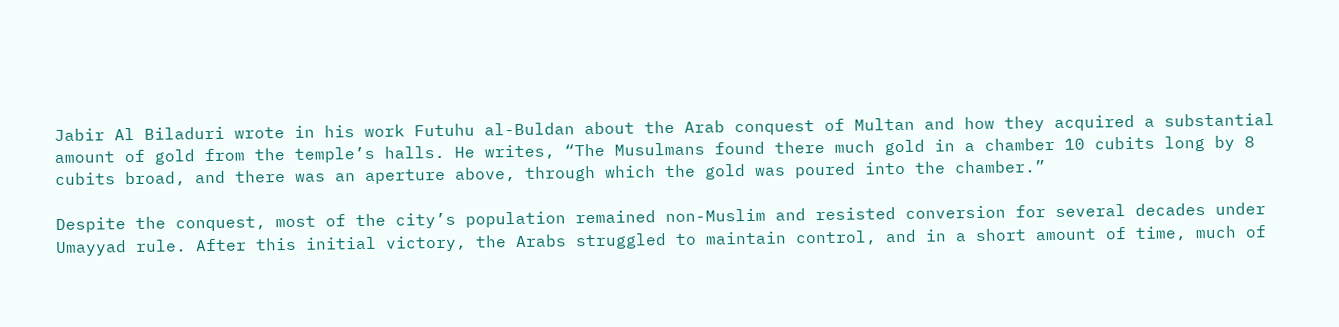Jabir Al Biladuri wrote in his work Futuhu al-Buldan about the Arab conquest of Multan and how they acquired a substantial amount of gold from the temple’s halls. He writes, “The Musulmans found there much gold in a chamber 10 cubits long by 8 cubits broad, and there was an aperture above, through which the gold was poured into the chamber.”

Despite the conquest, most of the city’s population remained non-Muslim and resisted conversion for several decades under Umayyad rule. After this initial victory, the Arabs struggled to maintain control, and in a short amount of time, much of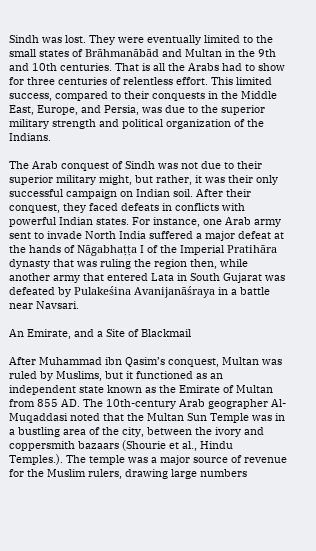Sindh was lost. They were eventually limited to the small states of Brāhmanābād and Multan in the 9th and 10th centuries. That is all the Arabs had to show for three centuries of relentless effort. This limited success, compared to their conquests in the Middle East, Europe, and Persia, was due to the superior military strength and political organization of the Indians.

The Arab conquest of Sindh was not due to their superior military might, but rather, it was their only successful campaign on Indian soil. After their conquest, they faced defeats in conflicts with powerful Indian states. For instance, one Arab army sent to invade North India suffered a major defeat at the hands of Nāgabhaṭṭa I of the Imperial Pratihāra dynasty that was ruling the region then, while another army that entered Lata in South Gujarat was defeated by Pulakeśina Avanijanāśraya in a battle near Navsari.

An Emirate, and a Site of Blackmail

After Muhammad ibn Qasim’s conquest, Multan was ruled by Muslims, but it functioned as an independent state known as the Emirate of Multan from 855 AD. The 10th-century Arab geographer Al-Muqaddasi noted that the Multan Sun Temple was in a bustling area of the city, between the ivory and coppersmith bazaars (Shourie et al., Hindu Temples.). The temple was a major source of revenue for the Muslim rulers, drawing large numbers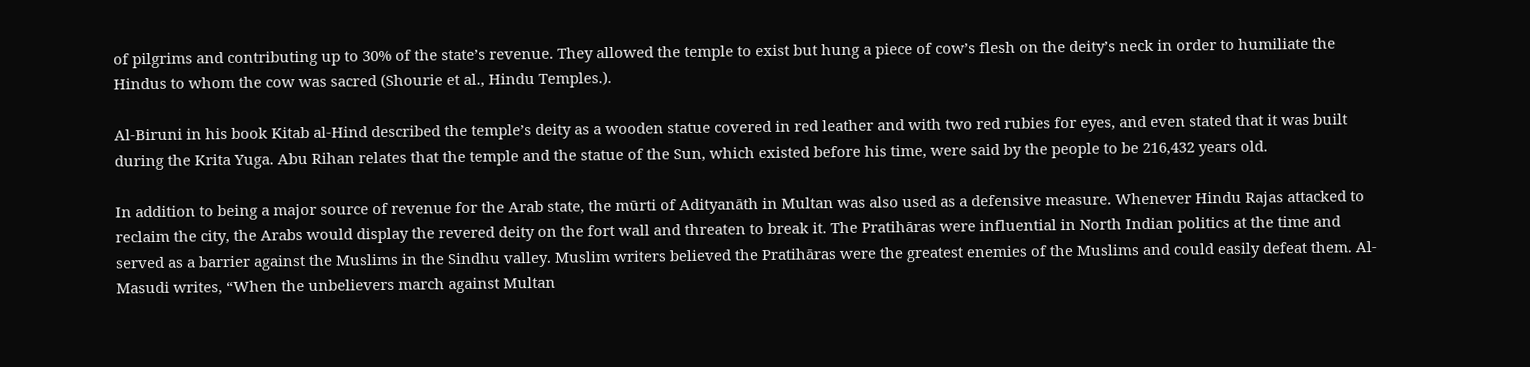of pilgrims and contributing up to 30% of the state’s revenue. They allowed the temple to exist but hung a piece of cow’s flesh on the deity’s neck in order to humiliate the Hindus to whom the cow was sacred (Shourie et al., Hindu Temples.).

Al-Biruni in his book Kitab al-Hind described the temple’s deity as a wooden statue covered in red leather and with two red rubies for eyes, and even stated that it was built during the Krita Yuga. Abu Rihan relates that the temple and the statue of the Sun, which existed before his time, were said by the people to be 216,432 years old.

In addition to being a major source of revenue for the Arab state, the mūrti of Adityanāth in Multan was also used as a defensive measure. Whenever Hindu Rajas attacked to reclaim the city, the Arabs would display the revered deity on the fort wall and threaten to break it. The Pratihāras were influential in North Indian politics at the time and served as a barrier against the Muslims in the Sindhu valley. Muslim writers believed the Pratihāras were the greatest enemies of the Muslims and could easily defeat them. Al-Masudi writes, “When the unbelievers march against Multan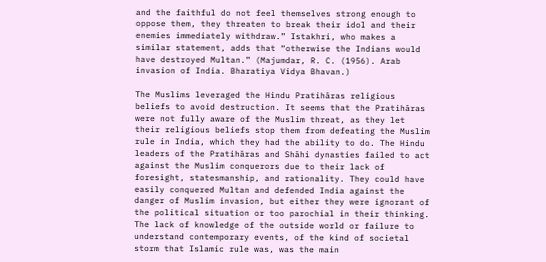and the faithful do not feel themselves strong enough to oppose them, they threaten to break their idol and their enemies immediately withdraw.” Istakhri, who makes a similar statement, adds that “otherwise the Indians would have destroyed Multan.” (Majumdar, R. C. (1956). Arab invasion of India. Bharatiya Vidya Bhavan.)

The Muslims leveraged the Hindu Pratihāras religious beliefs to avoid destruction. It seems that the Pratihāras were not fully aware of the Muslim threat, as they let their religious beliefs stop them from defeating the Muslim rule in India, which they had the ability to do. The Hindu leaders of the Pratihāras and Shāhi dynasties failed to act against the Muslim conquerors due to their lack of foresight, statesmanship, and rationality. They could have easily conquered Multan and defended India against the danger of Muslim invasion, but either they were ignorant of the political situation or too parochial in their thinking. The lack of knowledge of the outside world or failure to understand contemporary events, of the kind of societal storm that Islamic rule was, was the main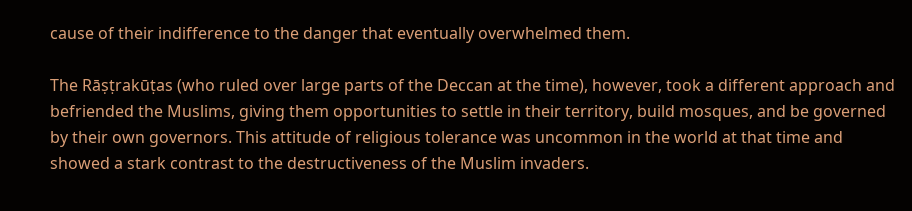cause of their indifference to the danger that eventually overwhelmed them.

The Rāṣṭrakūṭas (who ruled over large parts of the Deccan at the time), however, took a different approach and befriended the Muslims, giving them opportunities to settle in their territory, build mosques, and be governed by their own governors. This attitude of religious tolerance was uncommon in the world at that time and showed a stark contrast to the destructiveness of the Muslim invaders.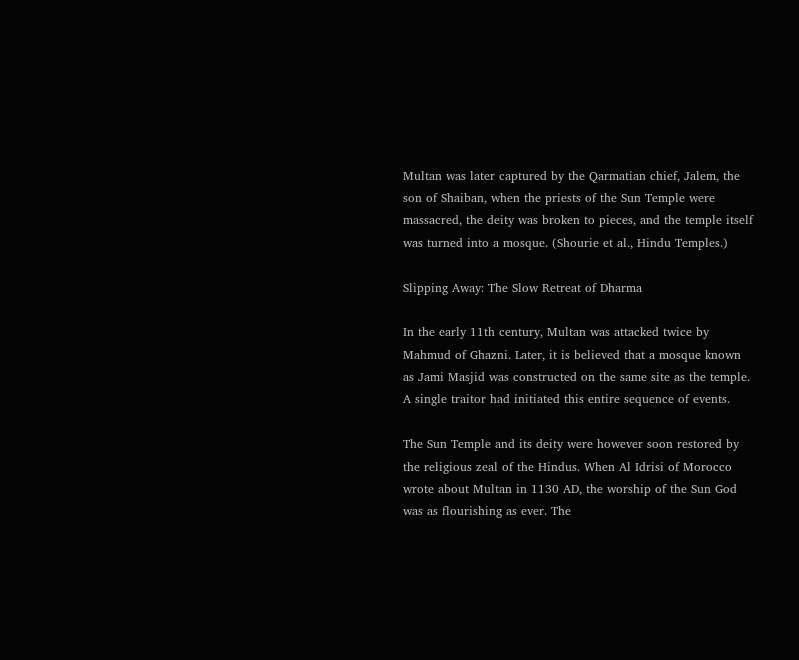Multan was later captured by the Qarmatian chief, Jalem, the son of Shaiban, when the priests of the Sun Temple were massacred, the deity was broken to pieces, and the temple itself was turned into a mosque. (Shourie et al., Hindu Temples.)

Slipping Away: The Slow Retreat of Dharma

In the early 11th century, Multan was attacked twice by Mahmud of Ghazni. Later, it is believed that a mosque known as Jami Masjid was constructed on the same site as the temple. A single traitor had initiated this entire sequence of events.

The Sun Temple and its deity were however soon restored by the religious zeal of the Hindus. When Al Idrisi of Morocco wrote about Multan in 1130 AD, the worship of the Sun God was as flourishing as ever. The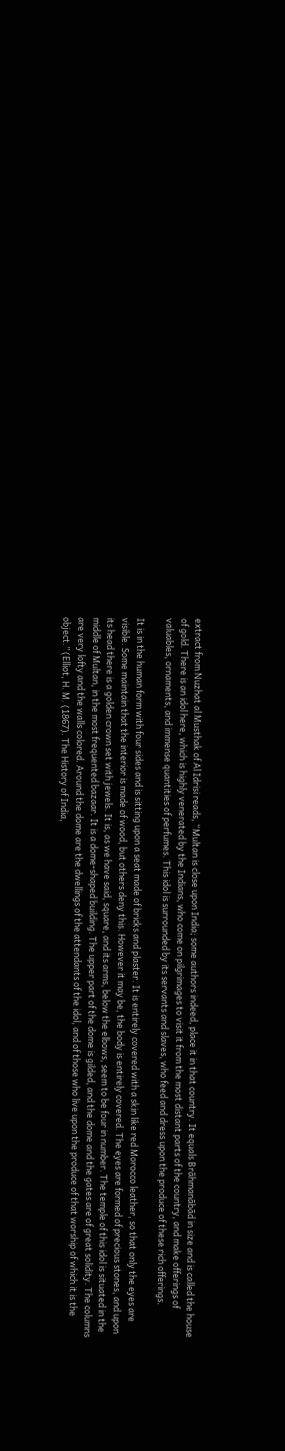extract from Nuzhat al Musthak of Al Idrisi reads, “Multan is close upon India; some authors indeed, place it in that country. It equals Brāhmanābād in size and is called the house of gold. There is an idol here, which is highly venerated by the Indians, who come on pilgrimages to visit it from the most distant parts of the country, and make offerings of valuables, ornaments, and immense quantities of perfumes. This idol is surrounded by its servants and slaves, who feed and dress upon the produce of these rich offerings.

It is in the human form with four sides and is sitting upon a seat made of bricks and plaster. It is entirely covered with a skin like red Morocco leather, so that only the eyes are visible. Some maintain that the interior is made of wood, but others deny this. However it may be, the body is entirely covered. The eyes are formed of precious stones, and upon its head there is a golden crown set with jewels. It is, as we have said, square, and its arms, below the elbows, seem to be four in number. The temple of this idol is situated in the middle of Multan, in the most frequented bazaar. It is a dome-shaped building. The upper part of the dome is gilded, and the dome and the gates are of great solidity. The columns are very lofty and the walls colored. Around the dome are the dwellings of the attendants of the idol, and of those who live upon the produce of that worship of which it is the object.” (Elliot, H. M. (1867). The History of India,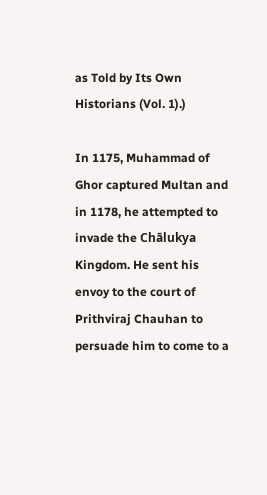as Told by Its Own Historians (Vol. 1).)

In 1175, Muhammad of Ghor captured Multan and in 1178, he attempted to invade the Chālukya Kingdom. He sent his envoy to the court of Prithviraj Chauhan to persuade him to come to a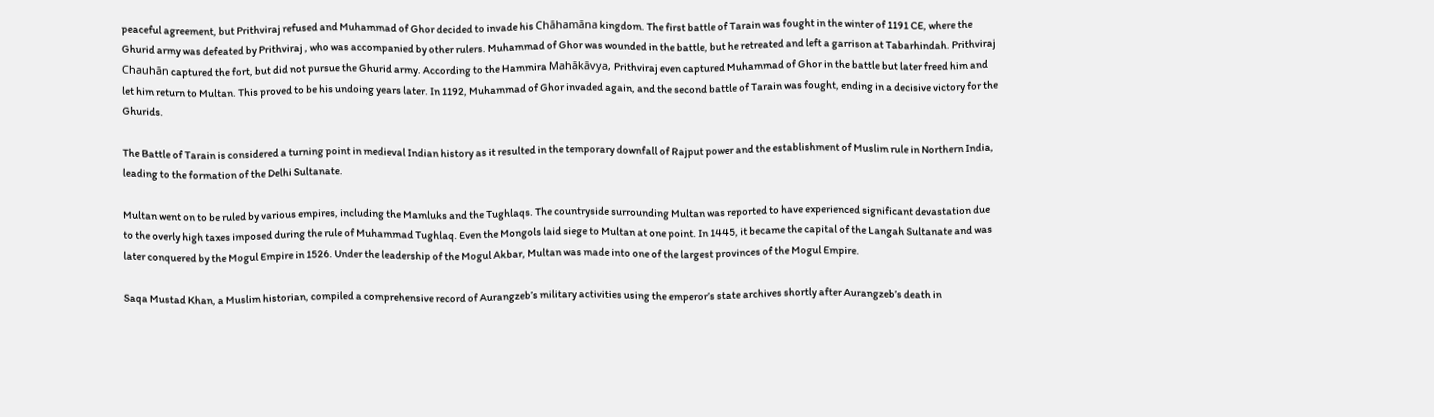peaceful agreement, but Prithviraj refused and Muhammad of Ghor decided to invade his Chāhamāna kingdom. The first battle of Tarain was fought in the winter of 1191 CE, where the Ghurid army was defeated by Prithviraj , who was accompanied by other rulers. Muhammad of Ghor was wounded in the battle, but he retreated and left a garrison at Tabarhindah. Prithviraj Chauhān captured the fort, but did not pursue the Ghurid army. According to the Hammira Mahākāvya, Prithviraj even captured Muhammad of Ghor in the battle but later freed him and let him return to Multan. This proved to be his undoing years later. In 1192, Muhammad of Ghor invaded again, and the second battle of Tarain was fought, ending in a decisive victory for the Ghurids.

The Battle of Tarain is considered a turning point in medieval Indian history as it resulted in the temporary downfall of Rajput power and the establishment of Muslim rule in Northern India, leading to the formation of the Delhi Sultanate.

Multan went on to be ruled by various empires, including the Mamluks and the Tughlaqs. The countryside surrounding Multan was reported to have experienced significant devastation due to the overly high taxes imposed during the rule of Muhammad Tughlaq. Even the Mongols laid siege to Multan at one point. In 1445, it became the capital of the Langah Sultanate and was later conquered by the Mogul Empire in 1526. Under the leadership of the Mogul Akbar, Multan was made into one of the largest provinces of the Mogul Empire.

Saqa Mustad Khan, a Muslim historian, compiled a comprehensive record of Aurangzeb’s military activities using the emperor’s state archives shortly after Aurangzeb’s death in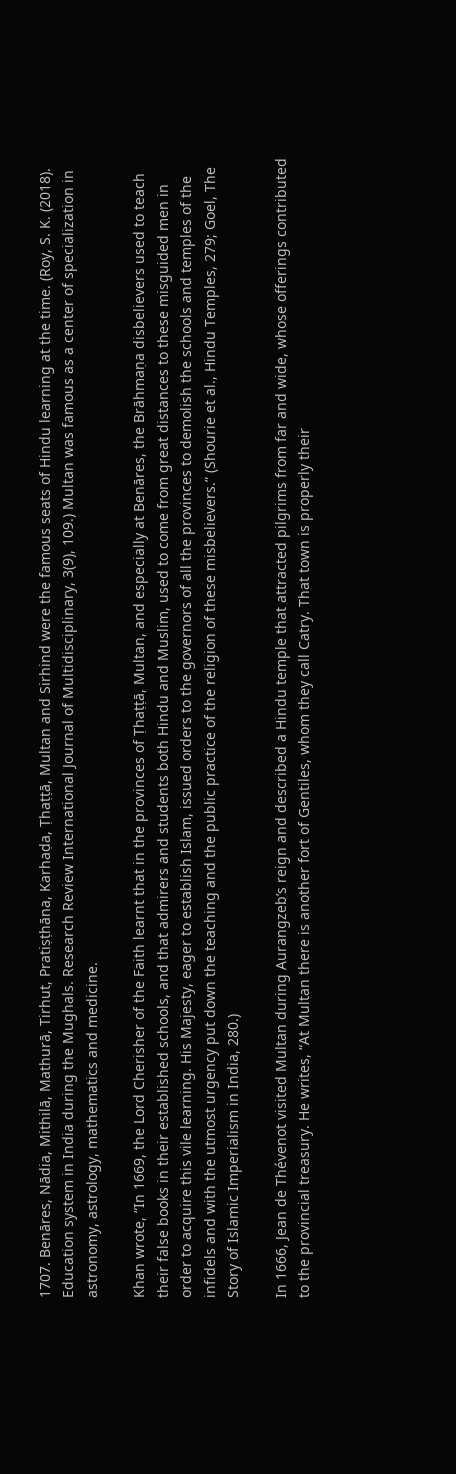1707. Benāres, Nādia, Mithilā, Mathurā, Tirhut, Pratiṣṭhāna, Karhaḍa, Ṭhaṭṭā, Multan and Sirhind were the famous seats of Hindu learning at the time. (Roy, S. K. (2018). Education system in India during the Mughals. Research Review International Journal of Multidisciplinary, 3(9), 109.) Multan was famous as a center of specialization in astronomy, astrology, mathematics and medicine.

Khan wrote, “In 1669, the Lord Cherisher of the Faith learnt that in the provinces of Ṭhaṭṭā, Multan, and especially at Benāres, the Brāhmaṇa disbelievers used to teach their false books in their established schools, and that admirers and students both Hindu and Muslim, used to come from great distances to these misguided men in order to acquire this vile learning. His Majesty, eager to establish Islam, issued orders to the governors of all the provinces to demolish the schools and temples of the infidels and with the utmost urgency put down the teaching and the public practice of the religion of these misbelievers.” (Shourie et al., Hindu Temples, 279; Goel, The Story of Islamic Imperialism in India, 280.)

In 1666, Jean de Thévenot visited Multan during Aurangzeb’s reign and described a Hindu temple that attracted pilgrims from far and wide, whose offerings contributed to the provincial treasury. He writes, “At Multan there is another fort of Gentiles, whom they call Catry. That town is properly their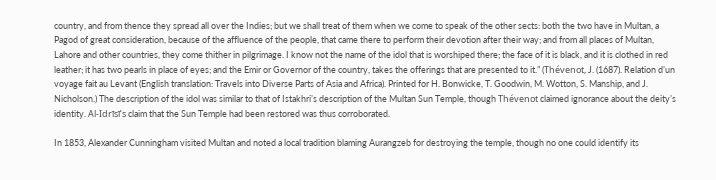country, and from thence they spread all over the Indies; but we shall treat of them when we come to speak of the other sects: both the two have in Multan, a Pagod of great consideration, because of the affluence of the people, that came there to perform their devotion after their way; and from all places of Multan, Lahore and other countries, they come thither in pilgrimage. I know not the name of the idol that is worshiped there; the face of it is black, and it is clothed in red leather; it has two pearls in place of eyes; and the Emir or Governor of the country, takes the offerings that are presented to it.” (Thévenot, J. (1687). Relation d’un voyage fait au Levant (English translation: Travels into Diverse Parts of Asia and Africa). Printed for H. Bonwicke, T. Goodwin, M. Wotton, S. Manship, and J. Nicholson.) The description of the idol was similar to that of Istakhri’s description of the Multan Sun Temple, though Thévenot claimed ignorance about the deity’s identity. Al-Idrīsī’s claim that the Sun Temple had been restored was thus corroborated.

In 1853, Alexander Cunningham visited Multan and noted a local tradition blaming Aurangzeb for destroying the temple, though no one could identify its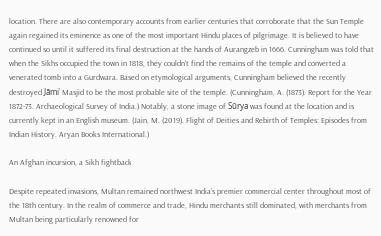location. There are also contemporary accounts from earlier centuries that corroborate that the Sun Temple again regained its eminence as one of the most important Hindu places of pilgrimage. It is believed to have continued so until it suffered its final destruction at the hands of Aurangzeb in 1666. Cunningham was told that when the Sikhs occupied the town in 1818, they couldn’t find the remains of the temple and converted a venerated tomb into a Gurdwara. Based on etymological arguments, Cunningham believed the recently destroyed Jāmiʿ Masjid to be the most probable site of the temple. (Cunningham, A. (1873). Report for the Year 1872-73. Archaeological Survey of India.) Notably, a stone image of Sūrya was found at the location and is currently kept in an English museum. (Jain, M. (2019). Flight of Deities and Rebirth of Temples: Episodes from Indian History. Aryan Books International.)

An Afghan incursion, a Sikh fightback

Despite repeated invasions, Multan remained northwest India’s premier commercial center throughout most of the 18th century. In the realm of commerce and trade, Hindu merchants still dominated, with merchants from Multan being particularly renowned for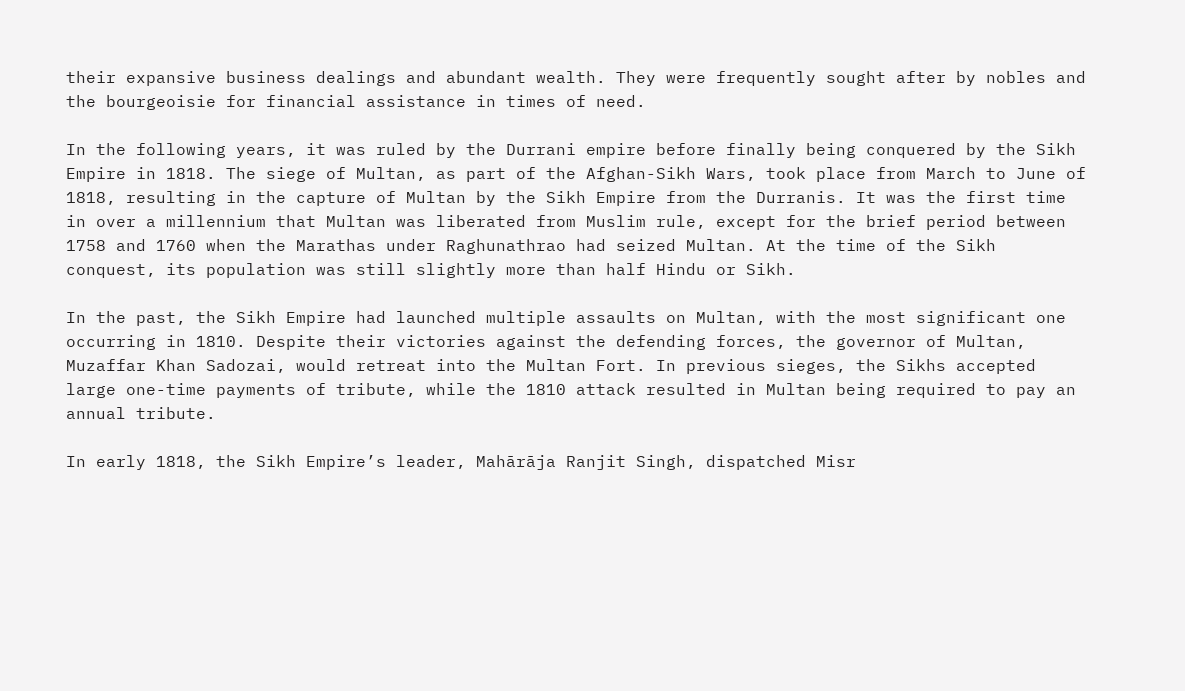their expansive business dealings and abundant wealth. They were frequently sought after by nobles and the bourgeoisie for financial assistance in times of need.

In the following years, it was ruled by the Durrani empire before finally being conquered by the Sikh Empire in 1818. The siege of Multan, as part of the Afghan-Sikh Wars, took place from March to June of 1818, resulting in the capture of Multan by the Sikh Empire from the Durranis. It was the first time in over a millennium that Multan was liberated from Muslim rule, except for the brief period between 1758 and 1760 when the Marathas under Raghunathrao had seized Multan. At the time of the Sikh conquest, its population was still slightly more than half Hindu or Sikh.

In the past, the Sikh Empire had launched multiple assaults on Multan, with the most significant one occurring in 1810. Despite their victories against the defending forces, the governor of Multan, Muzaffar Khan Sadozai, would retreat into the Multan Fort. In previous sieges, the Sikhs accepted large one-time payments of tribute, while the 1810 attack resulted in Multan being required to pay an annual tribute.

In early 1818, the Sikh Empire’s leader, Mahārāja Ranjit Singh, dispatched Misr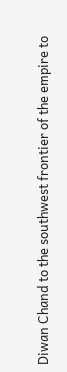Diwan Chand to the southwest frontier of the empire to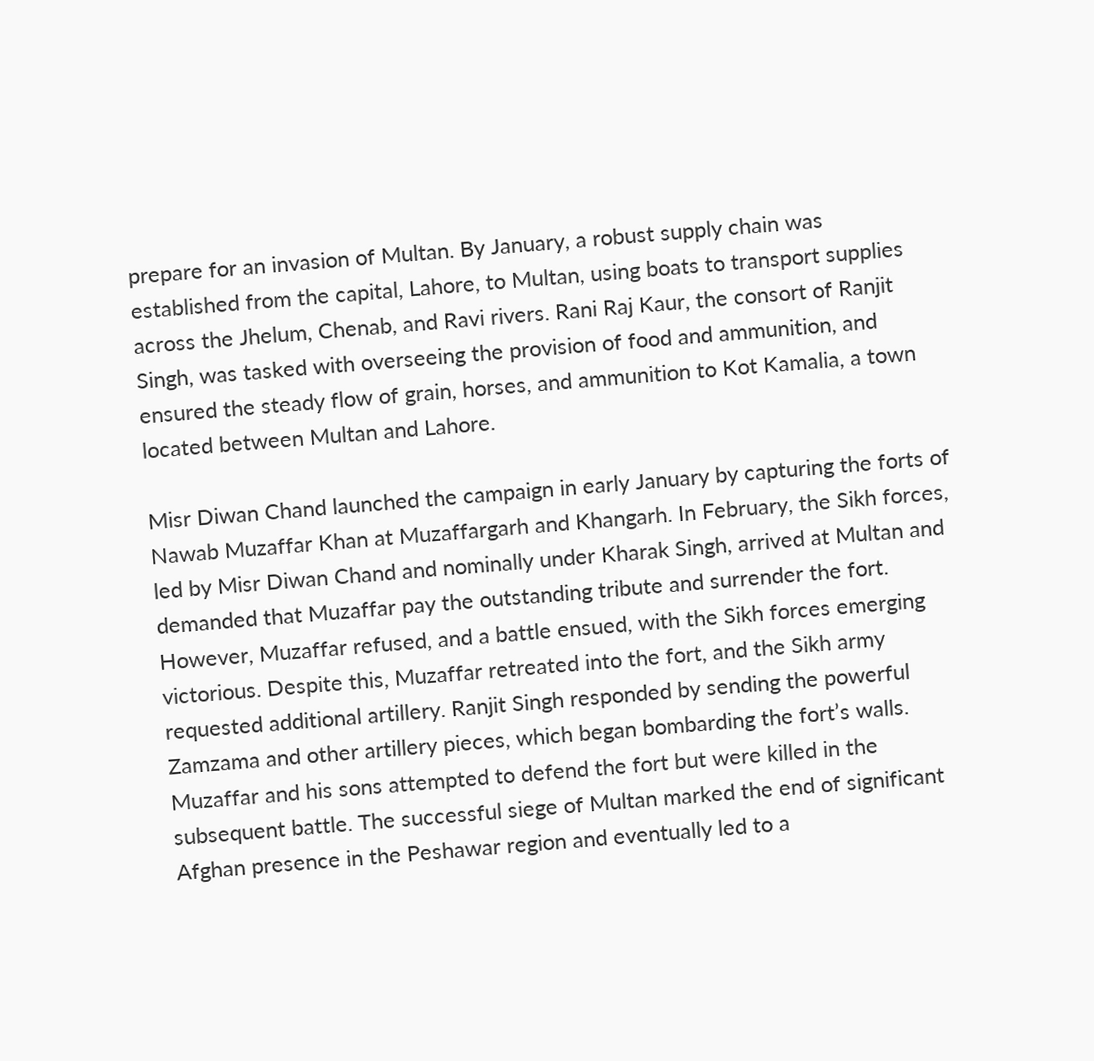prepare for an invasion of Multan. By January, a robust supply chain was established from the capital, Lahore, to Multan, using boats to transport supplies across the Jhelum, Chenab, and Ravi rivers. Rani Raj Kaur, the consort of Ranjit Singh, was tasked with overseeing the provision of food and ammunition, and ensured the steady flow of grain, horses, and ammunition to Kot Kamalia, a town located between Multan and Lahore.

Misr Diwan Chand launched the campaign in early January by capturing the forts of Nawab Muzaffar Khan at Muzaffargarh and Khangarh. In February, the Sikh forces, led by Misr Diwan Chand and nominally under Kharak Singh, arrived at Multan and demanded that Muzaffar pay the outstanding tribute and surrender the fort. However, Muzaffar refused, and a battle ensued, with the Sikh forces emerging victorious. Despite this, Muzaffar retreated into the fort, and the Sikh army requested additional artillery. Ranjit Singh responded by sending the powerful Zamzama and other artillery pieces, which began bombarding the fort’s walls. Muzaffar and his sons attempted to defend the fort but were killed in the subsequent battle. The successful siege of Multan marked the end of significant Afghan presence in the Peshawar region and eventually led to a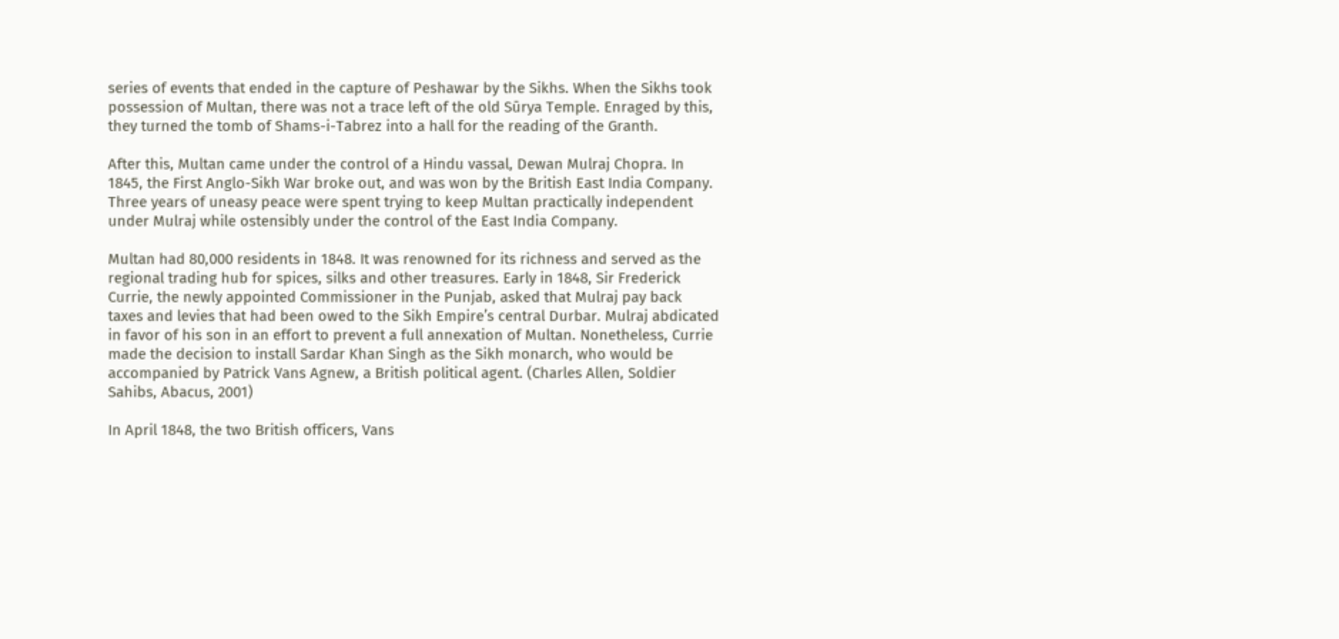series of events that ended in the capture of Peshawar by the Sikhs. When the Sikhs took possession of Multan, there was not a trace left of the old Sūrya Temple. Enraged by this, they turned the tomb of Shams-i-Tabrez into a hall for the reading of the Granth.

After this, Multan came under the control of a Hindu vassal, Dewan Mulraj Chopra. In 1845, the First Anglo-Sikh War broke out, and was won by the British East India Company. Three years of uneasy peace were spent trying to keep Multan practically independent under Mulraj while ostensibly under the control of the East India Company.

Multan had 80,000 residents in 1848. It was renowned for its richness and served as the regional trading hub for spices, silks and other treasures. Early in 1848, Sir Frederick Currie, the newly appointed Commissioner in the Punjab, asked that Mulraj pay back taxes and levies that had been owed to the Sikh Empire’s central Durbar. Mulraj abdicated in favor of his son in an effort to prevent a full annexation of Multan. Nonetheless, Currie made the decision to install Sardar Khan Singh as the Sikh monarch, who would be accompanied by Patrick Vans Agnew, a British political agent. (Charles Allen, Soldier Sahibs, Abacus, 2001)

In April 1848, the two British officers, Vans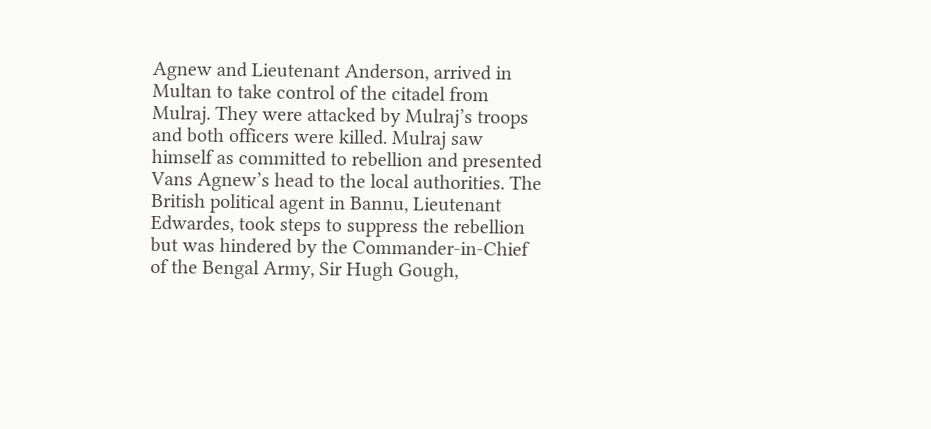Agnew and Lieutenant Anderson, arrived in Multan to take control of the citadel from Mulraj. They were attacked by Mulraj’s troops and both officers were killed. Mulraj saw himself as committed to rebellion and presented Vans Agnew’s head to the local authorities. The British political agent in Bannu, Lieutenant Edwardes, took steps to suppress the rebellion but was hindered by the Commander-in-Chief of the Bengal Army, Sir Hugh Gough,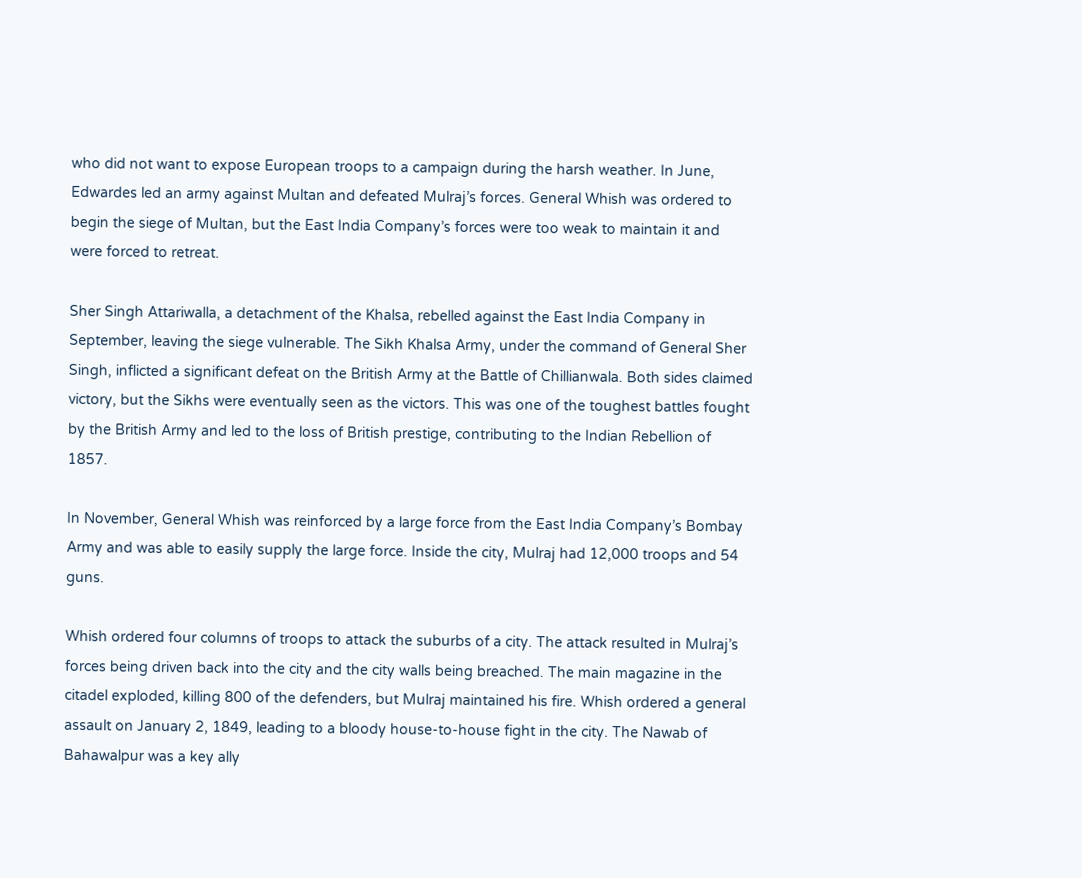who did not want to expose European troops to a campaign during the harsh weather. In June, Edwardes led an army against Multan and defeated Mulraj’s forces. General Whish was ordered to begin the siege of Multan, but the East India Company’s forces were too weak to maintain it and were forced to retreat.

Sher Singh Attariwalla, a detachment of the Khalsa, rebelled against the East India Company in September, leaving the siege vulnerable. The Sikh Khalsa Army, under the command of General Sher Singh, inflicted a significant defeat on the British Army at the Battle of Chillianwala. Both sides claimed victory, but the Sikhs were eventually seen as the victors. This was one of the toughest battles fought by the British Army and led to the loss of British prestige, contributing to the Indian Rebellion of 1857.

In November, General Whish was reinforced by a large force from the East India Company’s Bombay Army and was able to easily supply the large force. Inside the city, Mulraj had 12,000 troops and 54 guns.

Whish ordered four columns of troops to attack the suburbs of a city. The attack resulted in Mulraj’s forces being driven back into the city and the city walls being breached. The main magazine in the citadel exploded, killing 800 of the defenders, but Mulraj maintained his fire. Whish ordered a general assault on January 2, 1849, leading to a bloody house-to-house fight in the city. The Nawab of Bahawalpur was a key ally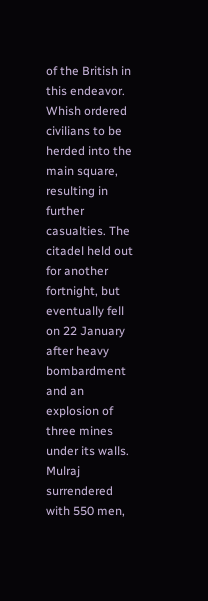of the British in this endeavor. Whish ordered civilians to be herded into the main square, resulting in further casualties. The citadel held out for another fortnight, but eventually fell on 22 January after heavy bombardment and an explosion of three mines under its walls. Mulraj surrendered with 550 men,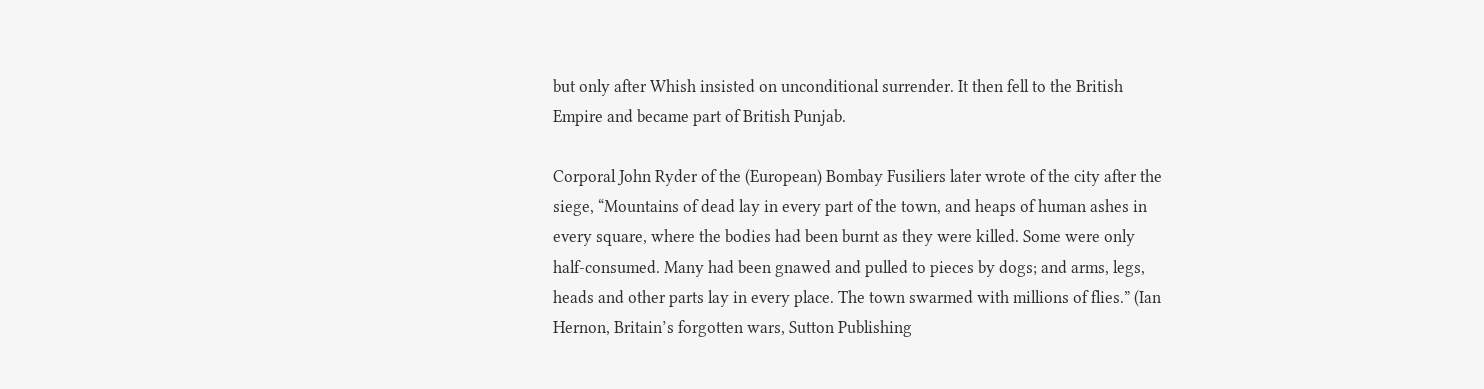but only after Whish insisted on unconditional surrender. It then fell to the British Empire and became part of British Punjab.

Corporal John Ryder of the (European) Bombay Fusiliers later wrote of the city after the siege, “Mountains of dead lay in every part of the town, and heaps of human ashes in every square, where the bodies had been burnt as they were killed. Some were only half-consumed. Many had been gnawed and pulled to pieces by dogs; and arms, legs, heads and other parts lay in every place. The town swarmed with millions of flies.” (Ian Hernon, Britain’s forgotten wars, Sutton Publishing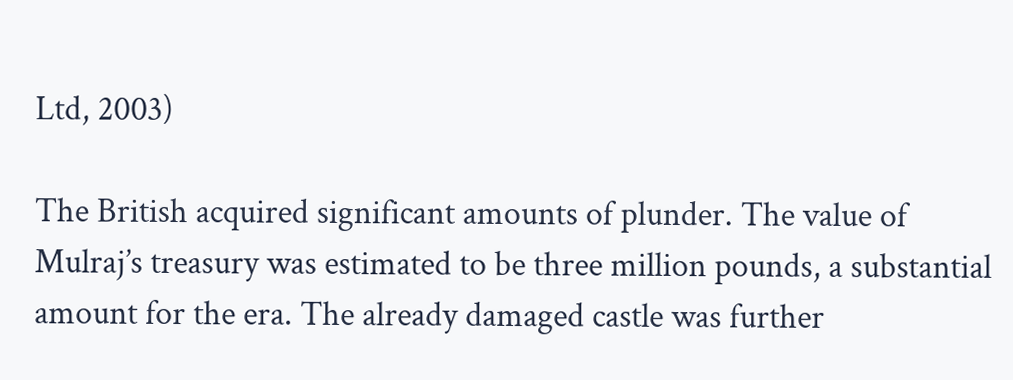Ltd, 2003)

The British acquired significant amounts of plunder. The value of Mulraj’s treasury was estimated to be three million pounds, a substantial amount for the era. The already damaged castle was further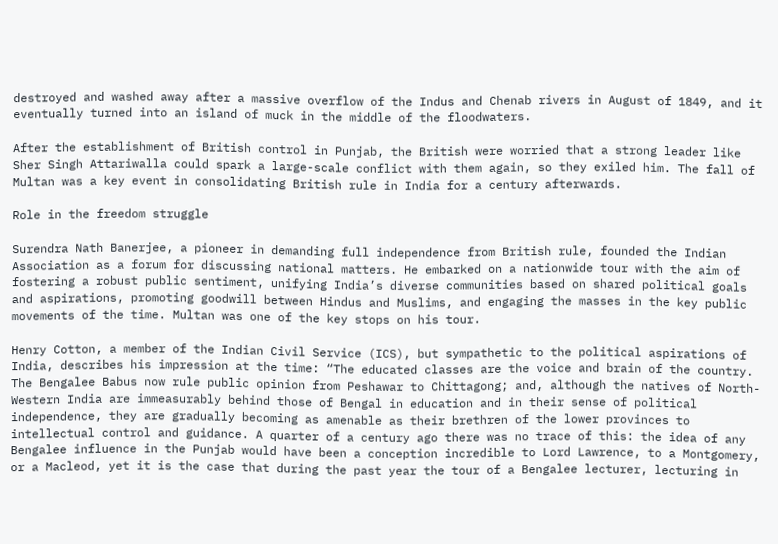destroyed and washed away after a massive overflow of the Indus and Chenab rivers in August of 1849, and it eventually turned into an island of muck in the middle of the floodwaters.

After the establishment of British control in Punjab, the British were worried that a strong leader like Sher Singh Attariwalla could spark a large-scale conflict with them again, so they exiled him. The fall of Multan was a key event in consolidating British rule in India for a century afterwards.

Role in the freedom struggle

Surendra Nath Banerjee, a pioneer in demanding full independence from British rule, founded the Indian Association as a forum for discussing national matters. He embarked on a nationwide tour with the aim of fostering a robust public sentiment, unifying India’s diverse communities based on shared political goals and aspirations, promoting goodwill between Hindus and Muslims, and engaging the masses in the key public movements of the time. Multan was one of the key stops on his tour.

Henry Cotton, a member of the Indian Civil Service (ICS), but sympathetic to the political aspirations of India, describes his impression at the time: “The educated classes are the voice and brain of the country. The Bengalee Babus now rule public opinion from Peshawar to Chittagong; and, although the natives of North-Western India are immeasurably behind those of Bengal in education and in their sense of political independence, they are gradually becoming as amenable as their brethren of the lower provinces to intellectual control and guidance. A quarter of a century ago there was no trace of this: the idea of any Bengalee influence in the Punjab would have been a conception incredible to Lord Lawrence, to a Montgomery, or a Macleod, yet it is the case that during the past year the tour of a Bengalee lecturer, lecturing in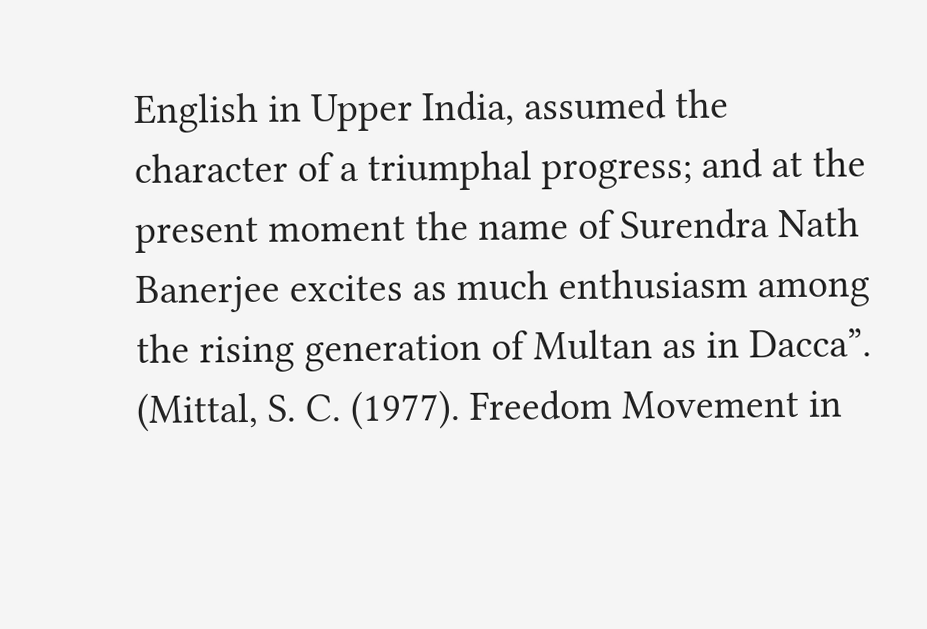English in Upper India, assumed the character of a triumphal progress; and at the present moment the name of Surendra Nath Banerjee excites as much enthusiasm among the rising generation of Multan as in Dacca”. (Mittal, S. C. (1977). Freedom Movement in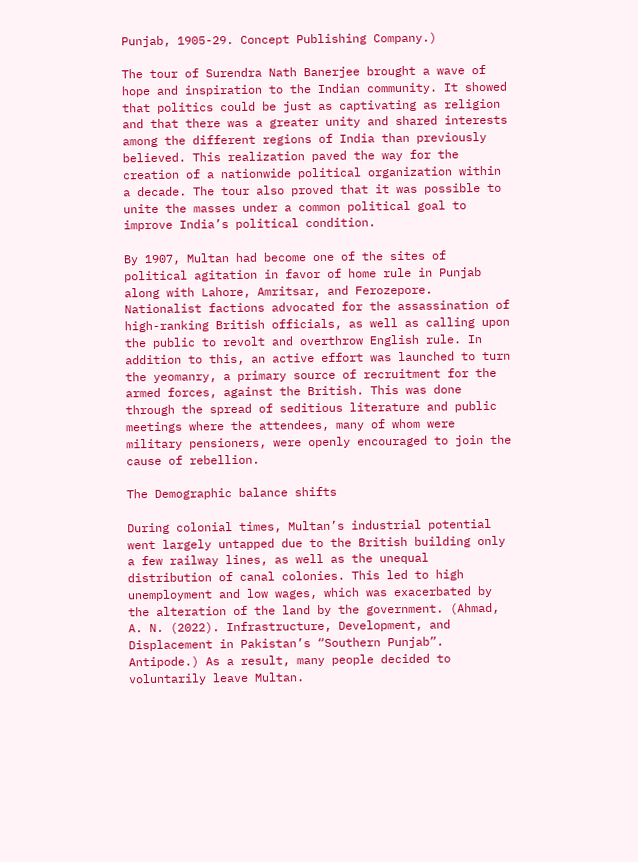Punjab, 1905-29. Concept Publishing Company.)

The tour of Surendra Nath Banerjee brought a wave of hope and inspiration to the Indian community. It showed that politics could be just as captivating as religion and that there was a greater unity and shared interests among the different regions of India than previously believed. This realization paved the way for the creation of a nationwide political organization within a decade. The tour also proved that it was possible to unite the masses under a common political goal to improve India’s political condition.

By 1907, Multan had become one of the sites of political agitation in favor of home rule in Punjab along with Lahore, Amritsar, and Ferozepore. Nationalist factions advocated for the assassination of high-ranking British officials, as well as calling upon the public to revolt and overthrow English rule. In addition to this, an active effort was launched to turn the yeomanry, a primary source of recruitment for the armed forces, against the British. This was done through the spread of seditious literature and public meetings where the attendees, many of whom were military pensioners, were openly encouraged to join the cause of rebellion.

The Demographic balance shifts

During colonial times, Multan’s industrial potential went largely untapped due to the British building only a few railway lines, as well as the unequal distribution of canal colonies. This led to high unemployment and low wages, which was exacerbated by the alteration of the land by the government. (Ahmad, A. N. (2022). Infrastructure, Development, and Displacement in Pakistan’s “Southern Punjab”. Antipode.) As a result, many people decided to voluntarily leave Multan.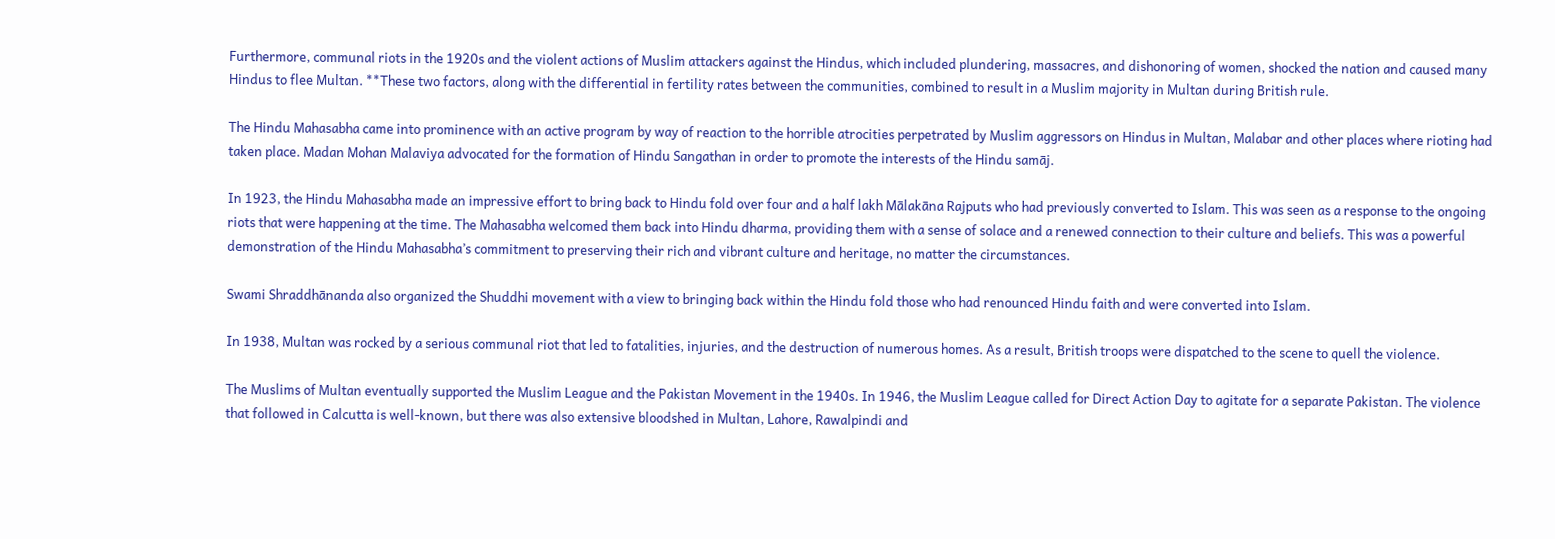Furthermore, communal riots in the 1920s and the violent actions of Muslim attackers against the Hindus, which included plundering, massacres, and dishonoring of women, shocked the nation and caused many Hindus to flee Multan. **These two factors, along with the differential in fertility rates between the communities, combined to result in a Muslim majority in Multan during British rule.

The Hindu Mahasabha came into prominence with an active program by way of reaction to the horrible atrocities perpetrated by Muslim aggressors on Hindus in Multan, Malabar and other places where rioting had taken place. Madan Mohan Malaviya advocated for the formation of Hindu Sangathan in order to promote the interests of the Hindu samāj.

In 1923, the Hindu Mahasabha made an impressive effort to bring back to Hindu fold over four and a half lakh Mālakāna Rajputs who had previously converted to Islam. This was seen as a response to the ongoing riots that were happening at the time. The Mahasabha welcomed them back into Hindu dharma, providing them with a sense of solace and a renewed connection to their culture and beliefs. This was a powerful demonstration of the Hindu Mahasabha’s commitment to preserving their rich and vibrant culture and heritage, no matter the circumstances.

Swami Shraddhānanda also organized the Shuddhi movement with a view to bringing back within the Hindu fold those who had renounced Hindu faith and were converted into Islam.

In 1938, Multan was rocked by a serious communal riot that led to fatalities, injuries, and the destruction of numerous homes. As a result, British troops were dispatched to the scene to quell the violence.

The Muslims of Multan eventually supported the Muslim League and the Pakistan Movement in the 1940s. In 1946, the Muslim League called for Direct Action Day to agitate for a separate Pakistan. The violence that followed in Calcutta is well-known, but there was also extensive bloodshed in Multan, Lahore, Rawalpindi and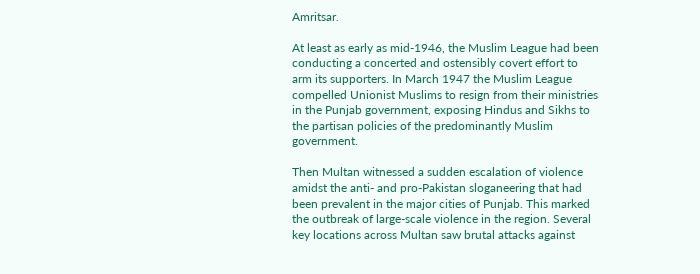Amritsar.

At least as early as mid-1946, the Muslim League had been conducting a concerted and ostensibly covert effort to arm its supporters. In March 1947 the Muslim League compelled Unionist Muslims to resign from their ministries in the Punjab government, exposing Hindus and Sikhs to the partisan policies of the predominantly Muslim government.

Then Multan witnessed a sudden escalation of violence amidst the anti- and pro-Pakistan sloganeering that had been prevalent in the major cities of Punjab. This marked the outbreak of large-scale violence in the region. Several key locations across Multan saw brutal attacks against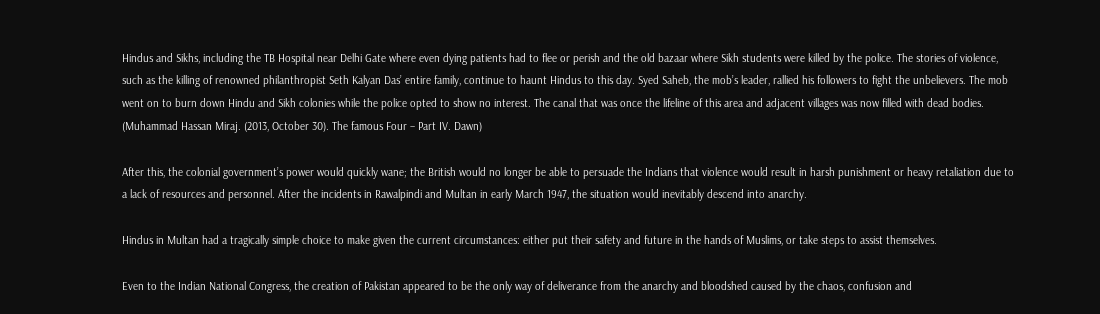Hindus and Sikhs, including the TB Hospital near Delhi Gate where even dying patients had to flee or perish and the old bazaar where Sikh students were killed by the police. The stories of violence, such as the killing of renowned philanthropist Seth Kalyan Das’ entire family, continue to haunt Hindus to this day. Syed Saheb, the mob’s leader, rallied his followers to fight the unbelievers. The mob went on to burn down Hindu and Sikh colonies while the police opted to show no interest. The canal that was once the lifeline of this area and adjacent villages was now filled with dead bodies. (Muhammad Hassan Miraj. (2013, October 30). The famous Four – Part IV. Dawn)

After this, the colonial government’s power would quickly wane; the British would no longer be able to persuade the Indians that violence would result in harsh punishment or heavy retaliation due to a lack of resources and personnel. After the incidents in Rawalpindi and Multan in early March 1947, the situation would inevitably descend into anarchy.

Hindus in Multan had a tragically simple choice to make given the current circumstances: either put their safety and future in the hands of Muslims, or take steps to assist themselves.

Even to the Indian National Congress, the creation of Pakistan appeared to be the only way of deliverance from the anarchy and bloodshed caused by the chaos, confusion and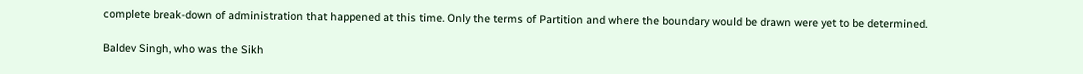complete break-down of administration that happened at this time. Only the terms of Partition and where the boundary would be drawn were yet to be determined.

Baldev Singh, who was the Sikh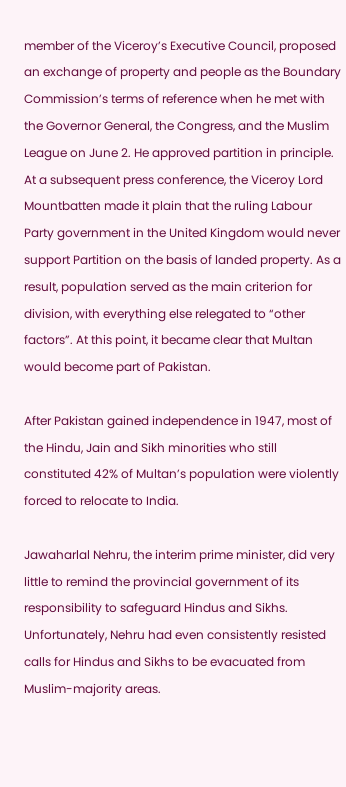member of the Viceroy’s Executive Council, proposed an exchange of property and people as the Boundary Commission’s terms of reference when he met with the Governor General, the Congress, and the Muslim League on June 2. He approved partition in principle. At a subsequent press conference, the Viceroy Lord Mountbatten made it plain that the ruling Labour Party government in the United Kingdom would never support Partition on the basis of landed property. As a result, population served as the main criterion for division, with everything else relegated to “other factors”. At this point, it became clear that Multan would become part of Pakistan.

After Pakistan gained independence in 1947, most of the Hindu, Jain and Sikh minorities who still constituted 42% of Multan’s population were violently forced to relocate to India.

Jawaharlal Nehru, the interim prime minister, did very little to remind the provincial government of its responsibility to safeguard Hindus and Sikhs. Unfortunately, Nehru had even consistently resisted calls for Hindus and Sikhs to be evacuated from Muslim-majority areas.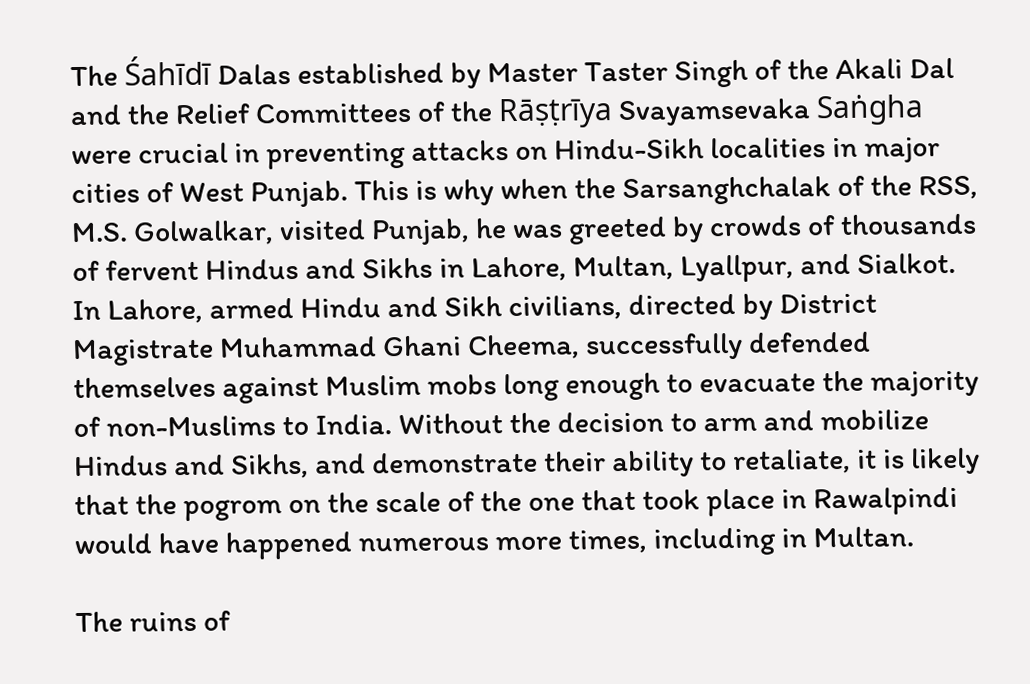The Śahīdī Dalas established by Master Taster Singh of the Akali Dal and the Relief Committees of the Rāṣṭrīya Svayamsevaka Saṅgha were crucial in preventing attacks on Hindu-Sikh localities in major cities of West Punjab. This is why when the Sarsanghchalak of the RSS, M.S. Golwalkar, visited Punjab, he was greeted by crowds of thousands of fervent Hindus and Sikhs in Lahore, Multan, Lyallpur, and Sialkot. In Lahore, armed Hindu and Sikh civilians, directed by District Magistrate Muhammad Ghani Cheema, successfully defended themselves against Muslim mobs long enough to evacuate the majority of non-Muslims to India. Without the decision to arm and mobilize Hindus and Sikhs, and demonstrate their ability to retaliate, it is likely that the pogrom on the scale of the one that took place in Rawalpindi would have happened numerous more times, including in Multan.

The ruins of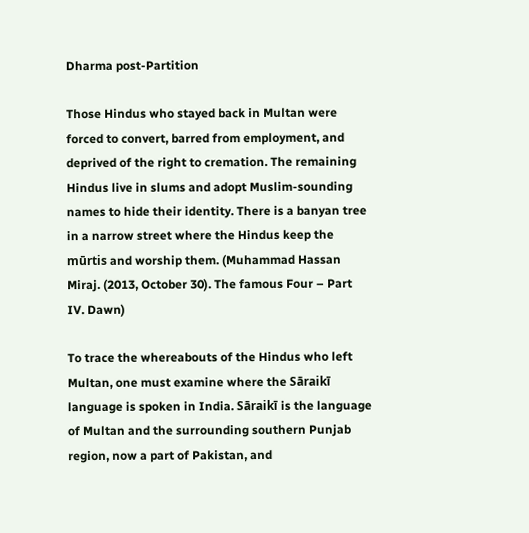Dharma post-Partition

Those Hindus who stayed back in Multan were forced to convert, barred from employment, and deprived of the right to cremation. The remaining Hindus live in slums and adopt Muslim-sounding names to hide their identity. There is a banyan tree in a narrow street where the Hindus keep the mūrtis and worship them. (Muhammad Hassan Miraj. (2013, October 30). The famous Four – Part IV. Dawn)

To trace the whereabouts of the Hindus who left Multan, one must examine where the Sāraikī language is spoken in India. Sāraikī is the language of Multan and the surrounding southern Punjab region, now a part of Pakistan, and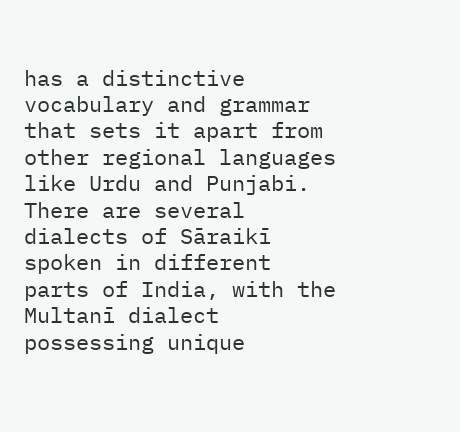has a distinctive vocabulary and grammar that sets it apart from other regional languages like Urdu and Punjabi. There are several dialects of Sāraikī spoken in different parts of India, with the Multanī dialect possessing unique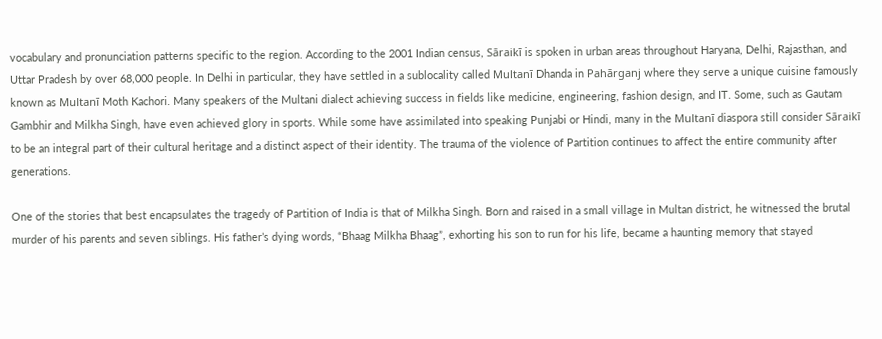vocabulary and pronunciation patterns specific to the region. According to the 2001 Indian census, Sāraikī is spoken in urban areas throughout Haryana, Delhi, Rajasthan, and Uttar Pradesh by over 68,000 people. In Delhi in particular, they have settled in a sublocality called Multanī Dhanda in Pahārganj where they serve a unique cuisine famously known as Multanī Moth Kachori. Many speakers of the Multani dialect achieving success in fields like medicine, engineering, fashion design, and IT. Some, such as Gautam Gambhir and Milkha Singh, have even achieved glory in sports. While some have assimilated into speaking Punjabi or Hindi, many in the Multanī diaspora still consider Sāraikī to be an integral part of their cultural heritage and a distinct aspect of their identity. The trauma of the violence of Partition continues to affect the entire community after generations.

One of the stories that best encapsulates the tragedy of Partition of India is that of Milkha Singh. Born and raised in a small village in Multan district, he witnessed the brutal murder of his parents and seven siblings. His father’s dying words, “Bhaag Milkha Bhaag”, exhorting his son to run for his life, became a haunting memory that stayed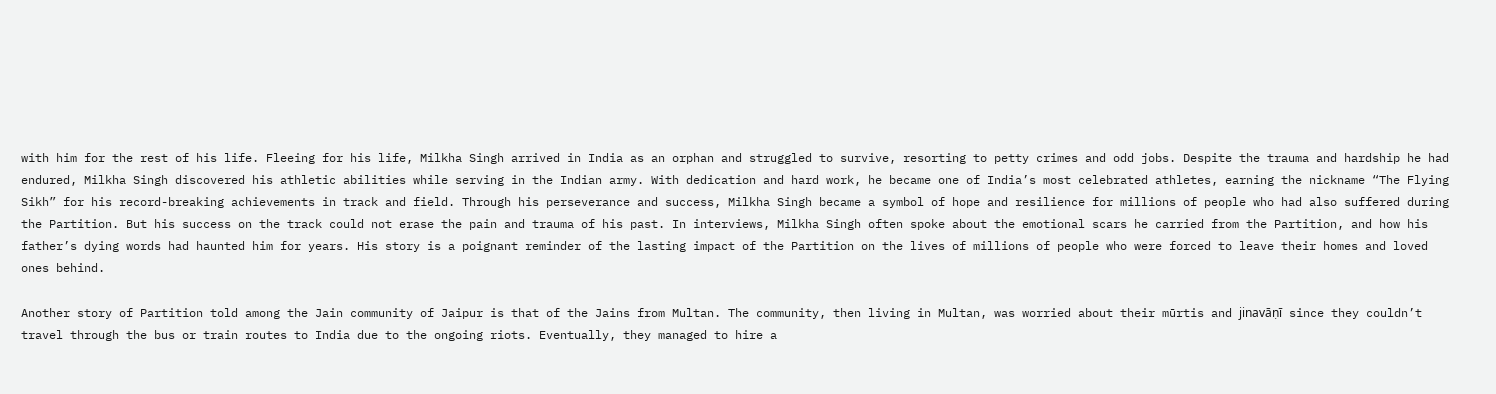with him for the rest of his life. Fleeing for his life, Milkha Singh arrived in India as an orphan and struggled to survive, resorting to petty crimes and odd jobs. Despite the trauma and hardship he had endured, Milkha Singh discovered his athletic abilities while serving in the Indian army. With dedication and hard work, he became one of India’s most celebrated athletes, earning the nickname “The Flying Sikh” for his record-breaking achievements in track and field. Through his perseverance and success, Milkha Singh became a symbol of hope and resilience for millions of people who had also suffered during the Partition. But his success on the track could not erase the pain and trauma of his past. In interviews, Milkha Singh often spoke about the emotional scars he carried from the Partition, and how his father’s dying words had haunted him for years. His story is a poignant reminder of the lasting impact of the Partition on the lives of millions of people who were forced to leave their homes and loved ones behind.

Another story of Partition told among the Jain community of Jaipur is that of the Jains from Multan. The community, then living in Multan, was worried about their mūrtis and jinavāṇī since they couldn’t travel through the bus or train routes to India due to the ongoing riots. Eventually, they managed to hire a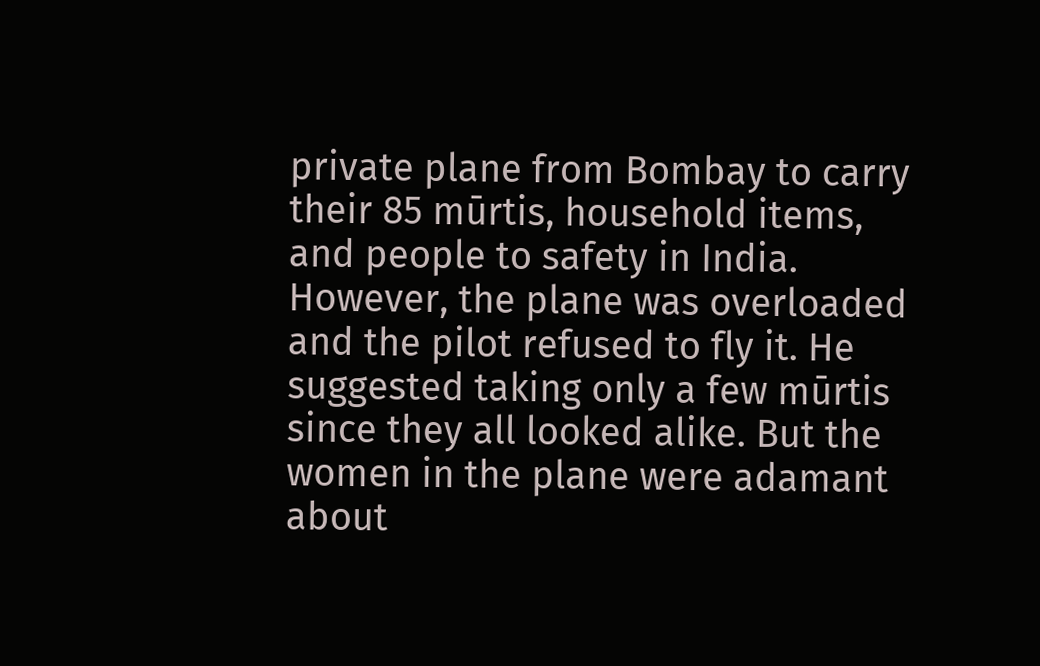private plane from Bombay to carry their 85 mūrtis, household items, and people to safety in India. However, the plane was overloaded and the pilot refused to fly it. He suggested taking only a few mūrtis since they all looked alike. But the women in the plane were adamant about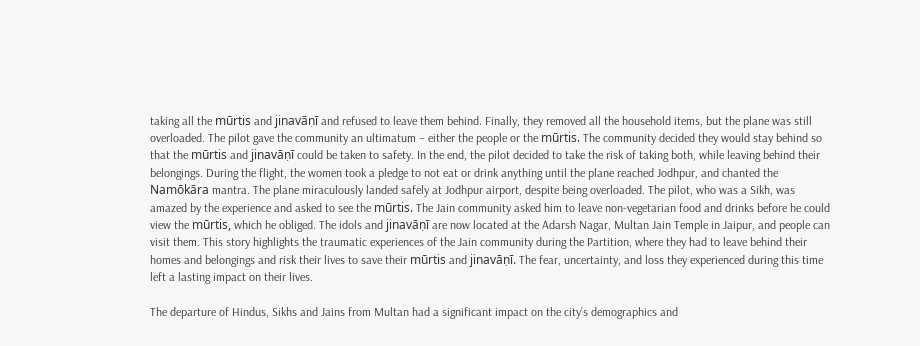taking all the mūrtis and jinavāṇī and refused to leave them behind. Finally, they removed all the household items, but the plane was still overloaded. The pilot gave the community an ultimatum – either the people or the mūrtis. The community decided they would stay behind so that the mūrtis and jinavāṇī could be taken to safety. In the end, the pilot decided to take the risk of taking both, while leaving behind their belongings. During the flight, the women took a pledge to not eat or drink anything until the plane reached Jodhpur, and chanted the Namōkāra mantra. The plane miraculously landed safely at Jodhpur airport, despite being overloaded. The pilot, who was a Sikh, was amazed by the experience and asked to see the mūrtis. The Jain community asked him to leave non-vegetarian food and drinks before he could view the mūrtis, which he obliged. The idols and jinavāṇī are now located at the Adarsh Nagar, Multan Jain Temple in Jaipur, and people can visit them. This story highlights the traumatic experiences of the Jain community during the Partition, where they had to leave behind their homes and belongings and risk their lives to save their mūrtis and jinavāṇī. The fear, uncertainty, and loss they experienced during this time left a lasting impact on their lives.

The departure of Hindus, Sikhs and Jains from Multan had a significant impact on the city’s demographics and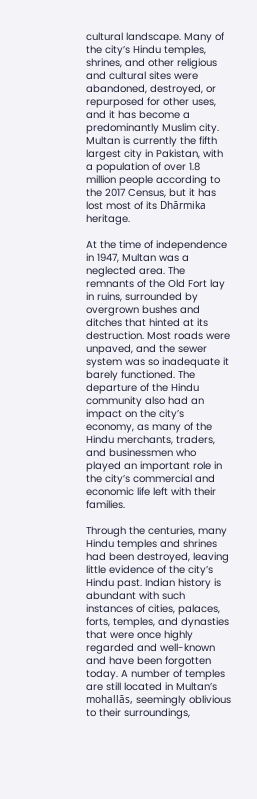cultural landscape. Many of the city’s Hindu temples, shrines, and other religious and cultural sites were abandoned, destroyed, or repurposed for other uses, and it has become a predominantly Muslim city. Multan is currently the fifth largest city in Pakistan, with a population of over 1.8 million people according to the 2017 Census, but it has lost most of its Dhārmika heritage.

At the time of independence in 1947, Multan was a neglected area. The remnants of the Old Fort lay in ruins, surrounded by overgrown bushes and ditches that hinted at its destruction. Most roads were unpaved, and the sewer system was so inadequate it barely functioned. The departure of the Hindu community also had an impact on the city’s economy, as many of the Hindu merchants, traders, and businessmen who played an important role in the city’s commercial and economic life left with their families.

Through the centuries, many Hindu temples and shrines had been destroyed, leaving little evidence of the city’s Hindu past. Indian history is abundant with such instances of cities, palaces, forts, temples, and dynasties that were once highly regarded and well-known and have been forgotten today. A number of temples are still located in Multan’s mohallās, seemingly oblivious to their surroundings,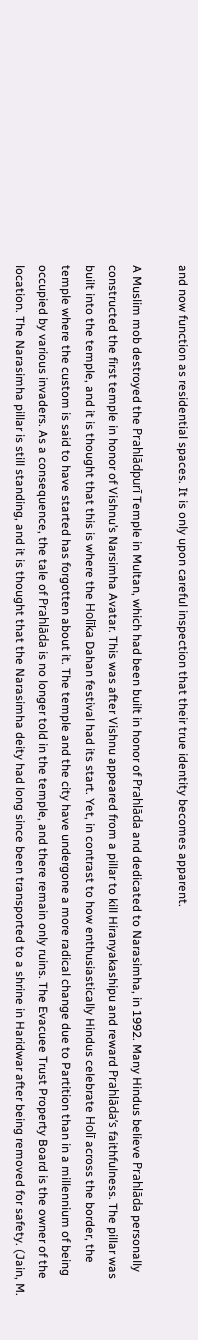and now function as residential spaces. It is only upon careful inspection that their true identity becomes apparent.

A Muslim mob destroyed the Prahlādpurī Temple in Multan, which had been built in honor of Prahlāda and dedicated to Narasimha, in 1992. Many Hindus believe Prahlāda personally constructed the first temple in honor of Vishnu’s Narsimha Avatar. This was after Vishnu appeared from a pillar to kill Hiranyakashipu and reward Prahlāda’s faithfulness. The pillar was built into the temple, and it is thought that this is where the Holīka Dahan festival had its start. Yet, in contrast to how enthusiastically Hindus celebrate Holī across the border, the temple where the custom is said to have started has forgotten about it. The temple and the city have undergone a more radical change due to Partition than in a millennium of being occupied by various invaders. As a consequence, the tale of Prahlāda is no longer told in the temple, and there remain only ruins. The Evacuee Trust Property Board is the owner of the location. The Narasimha pillar is still standing, and it is thought that the Narasimha deity had long since been transported to a shrine in Haridwar after being removed for safety. (Jain, M.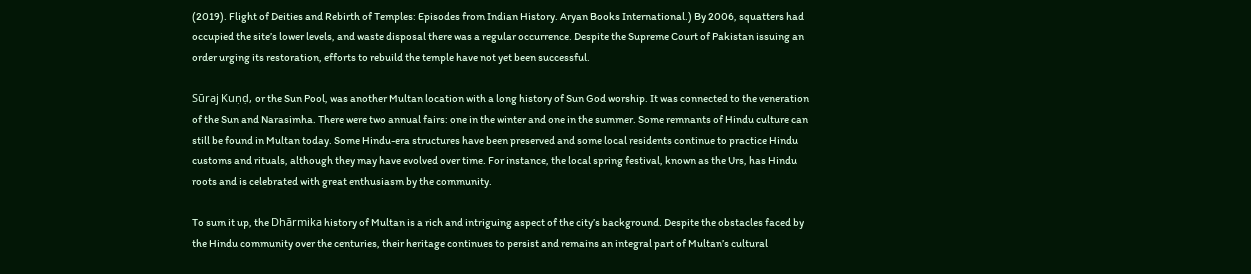(2019). Flight of Deities and Rebirth of Temples: Episodes from Indian History. Aryan Books International.) By 2006, squatters had occupied the site’s lower levels, and waste disposal there was a regular occurrence. Despite the Supreme Court of Pakistan issuing an order urging its restoration, efforts to rebuild the temple have not yet been successful.

Sūraj Kuṇḍ, or the Sun Pool, was another Multan location with a long history of Sun God worship. It was connected to the veneration of the Sun and Narasimha. There were two annual fairs: one in the winter and one in the summer. Some remnants of Hindu culture can still be found in Multan today. Some Hindu-era structures have been preserved and some local residents continue to practice Hindu customs and rituals, although they may have evolved over time. For instance, the local spring festival, known as the Urs, has Hindu roots and is celebrated with great enthusiasm by the community.

To sum it up, the Dhārmika history of Multan is a rich and intriguing aspect of the city’s background. Despite the obstacles faced by the Hindu community over the centuries, their heritage continues to persist and remains an integral part of Multan’s cultural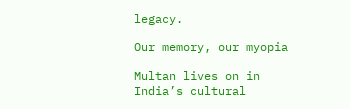legacy.

Our memory, our myopia

Multan lives on in India’s cultural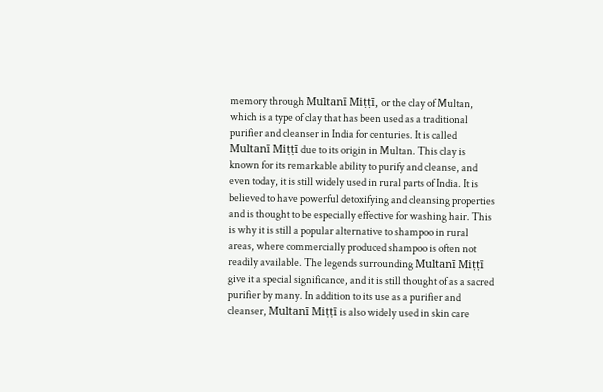memory through Multanī Miṭṭī, or the clay of Multan, which is a type of clay that has been used as a traditional purifier and cleanser in India for centuries. It is called Multanī Miṭṭī due to its origin in Multan. This clay is known for its remarkable ability to purify and cleanse, and even today, it is still widely used in rural parts of India. It is believed to have powerful detoxifying and cleansing properties and is thought to be especially effective for washing hair. This is why it is still a popular alternative to shampoo in rural areas, where commercially produced shampoo is often not readily available. The legends surrounding Multanī Miṭṭī give it a special significance, and it is still thought of as a sacred purifier by many. In addition to its use as a purifier and cleanser, Multanī Miṭṭī is also widely used in skin care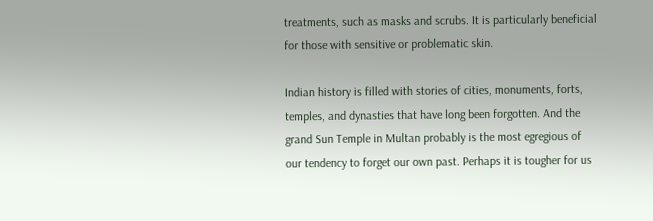treatments, such as masks and scrubs. It is particularly beneficial for those with sensitive or problematic skin.

Indian history is filled with stories of cities, monuments, forts, temples, and dynasties that have long been forgotten. And the grand Sun Temple in Multan probably is the most egregious of our tendency to forget our own past. Perhaps it is tougher for us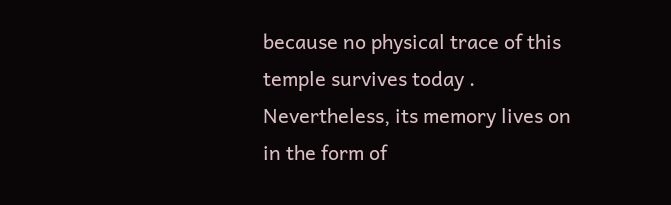because no physical trace of this temple survives today . Nevertheless, its memory lives on in the form of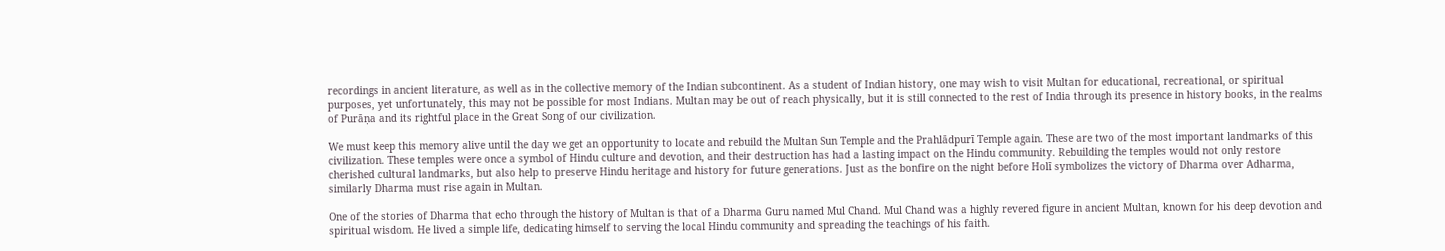recordings in ancient literature, as well as in the collective memory of the Indian subcontinent. As a student of Indian history, one may wish to visit Multan for educational, recreational, or spiritual purposes, yet unfortunately, this may not be possible for most Indians. Multan may be out of reach physically, but it is still connected to the rest of India through its presence in history books, in the realms of Purāṇa and its rightful place in the Great Song of our civilization.

We must keep this memory alive until the day we get an opportunity to locate and rebuild the Multan Sun Temple and the Prahlādpurī Temple again. These are two of the most important landmarks of this civilization. These temples were once a symbol of Hindu culture and devotion, and their destruction has had a lasting impact on the Hindu community. Rebuilding the temples would not only restore cherished cultural landmarks, but also help to preserve Hindu heritage and history for future generations. Just as the bonfire on the night before Holī symbolizes the victory of Dharma over Adharma, similarly Dharma must rise again in Multan.

One of the stories of Dharma that echo through the history of Multan is that of a Dharma Guru named Mul Chand. Mul Chand was a highly revered figure in ancient Multan, known for his deep devotion and spiritual wisdom. He lived a simple life, dedicating himself to serving the local Hindu community and spreading the teachings of his faith.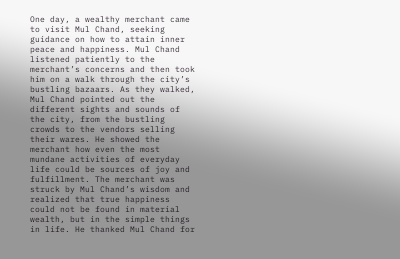One day, a wealthy merchant came to visit Mul Chand, seeking guidance on how to attain inner peace and happiness. Mul Chand listened patiently to the merchant’s concerns and then took him on a walk through the city’s bustling bazaars. As they walked, Mul Chand pointed out the different sights and sounds of the city, from the bustling crowds to the vendors selling their wares. He showed the merchant how even the most mundane activities of everyday life could be sources of joy and fulfillment. The merchant was struck by Mul Chand’s wisdom and realized that true happiness could not be found in material wealth, but in the simple things in life. He thanked Mul Chand for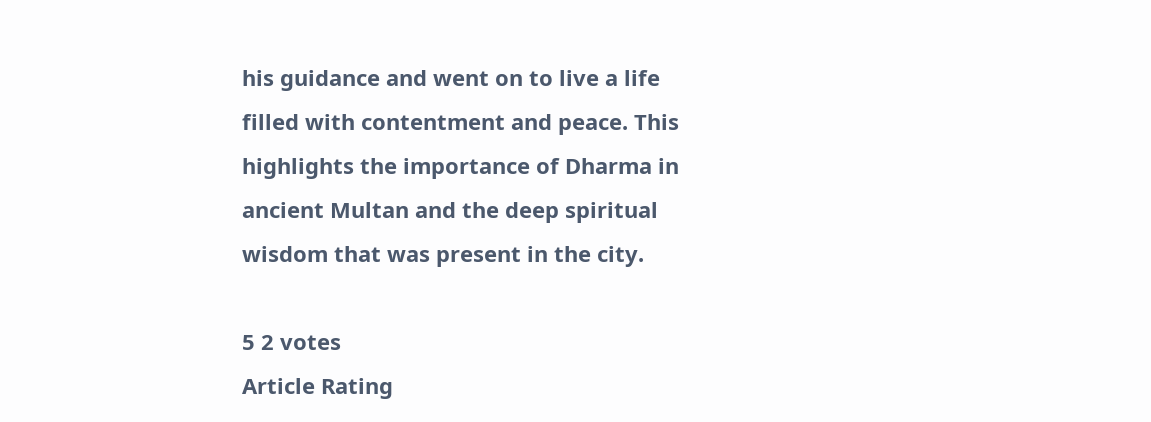his guidance and went on to live a life filled with contentment and peace. This highlights the importance of Dharma in ancient Multan and the deep spiritual wisdom that was present in the city.

5 2 votes
Article Rating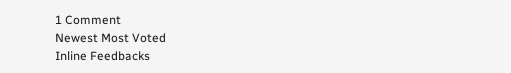1 Comment
Newest Most Voted
Inline Feedbacks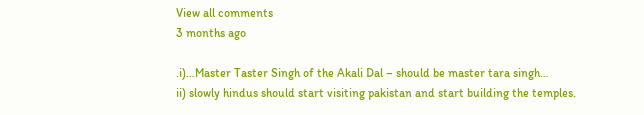View all comments
3 months ago

.i)…Master Taster Singh of the Akali Dal – should be master tara singh…
ii) slowly hindus should start visiting pakistan and start building the temples.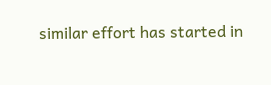similar effort has started in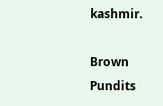kashmir.

Brown Pundits